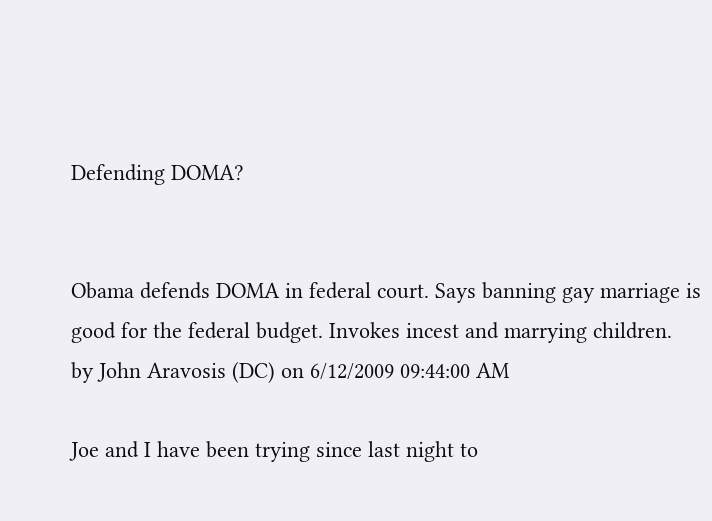Defending DOMA?


Obama defends DOMA in federal court. Says banning gay marriage is good for the federal budget. Invokes incest and marrying children.
by John Aravosis (DC) on 6/12/2009 09:44:00 AM

Joe and I have been trying since last night to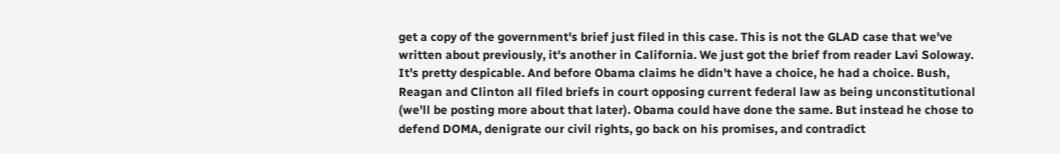get a copy of the government's brief just filed in this case. This is not the GLAD case that we've written about previously, it's another in California. We just got the brief from reader Lavi Soloway. It's pretty despicable. And before Obama claims he didn't have a choice, he had a choice. Bush, Reagan and Clinton all filed briefs in court opposing current federal law as being unconstitutional (we'll be posting more about that later). Obama could have done the same. But instead he chose to defend DOMA, denigrate our civil rights, go back on his promises, and contradict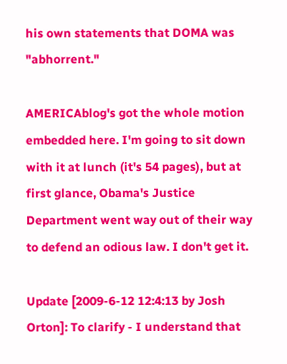his own statements that DOMA was "abhorrent."

AMERICAblog's got the whole motion embedded here. I'm going to sit down with it at lunch (it's 54 pages), but at first glance, Obama's Justice Department went way out of their way to defend an odious law. I don't get it.

Update [2009-6-12 12:4:13 by Josh Orton]: To clarify - I understand that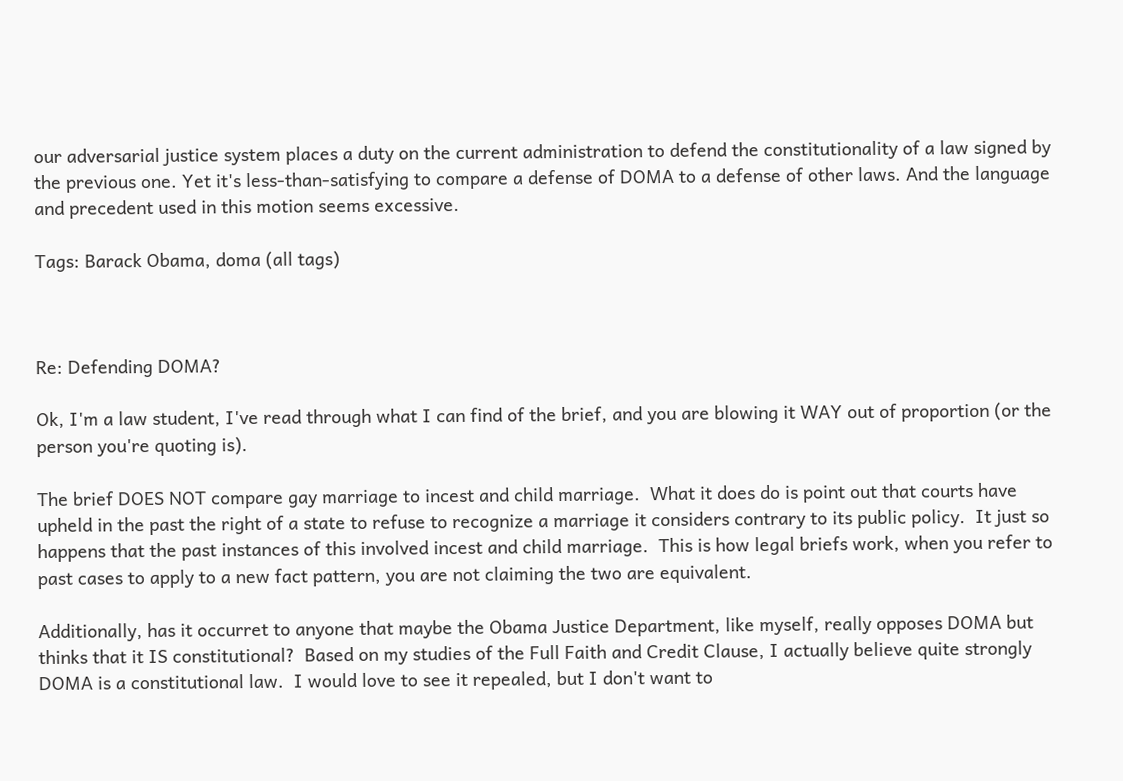our adversarial justice system places a duty on the current administration to defend the constitutionality of a law signed by the previous one. Yet it's less-than-satisfying to compare a defense of DOMA to a defense of other laws. And the language and precedent used in this motion seems excessive.

Tags: Barack Obama, doma (all tags)



Re: Defending DOMA?

Ok, I'm a law student, I've read through what I can find of the brief, and you are blowing it WAY out of proportion (or the person you're quoting is).

The brief DOES NOT compare gay marriage to incest and child marriage.  What it does do is point out that courts have upheld in the past the right of a state to refuse to recognize a marriage it considers contrary to its public policy.  It just so happens that the past instances of this involved incest and child marriage.  This is how legal briefs work, when you refer to past cases to apply to a new fact pattern, you are not claiming the two are equivalent.

Additionally, has it occurret to anyone that maybe the Obama Justice Department, like myself, really opposes DOMA but thinks that it IS constitutional?  Based on my studies of the Full Faith and Credit Clause, I actually believe quite strongly DOMA is a constitutional law.  I would love to see it repealed, but I don't want to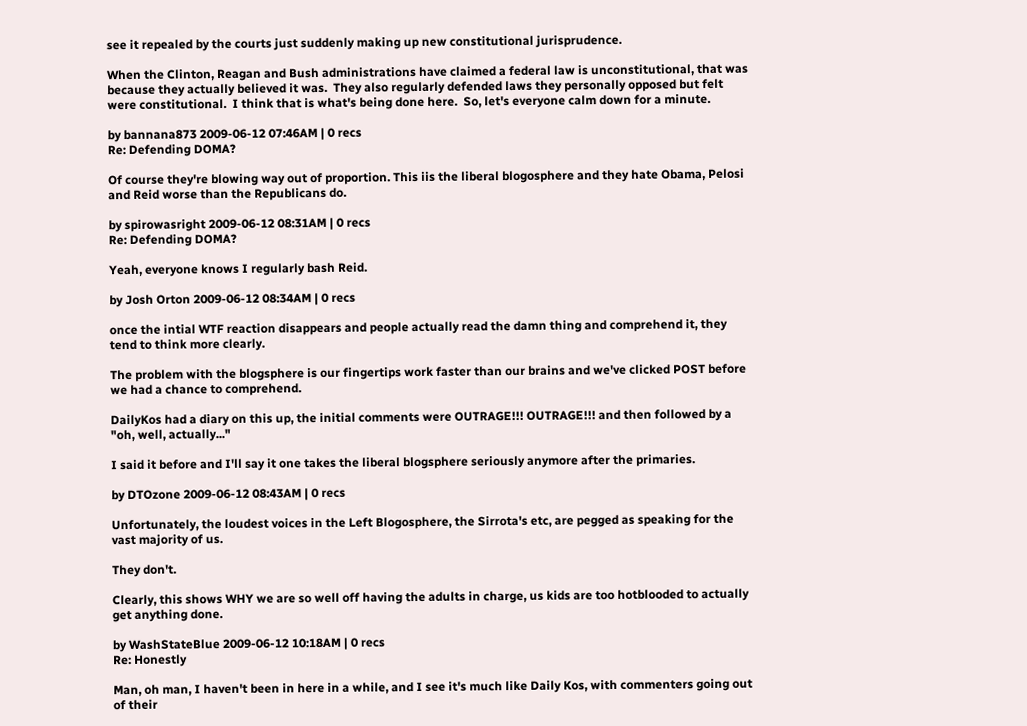see it repealed by the courts just suddenly making up new constitutional jurisprudence.

When the Clinton, Reagan and Bush administrations have claimed a federal law is unconstitutional, that was because they actually believed it was.  They also regularly defended laws they personally opposed but felt were constitutional.  I think that is what's being done here.  So, let's everyone calm down for a minute.

by bannana873 2009-06-12 07:46AM | 0 recs
Re: Defending DOMA?

Of course they're blowing way out of proportion. This iis the liberal blogosphere and they hate Obama, Pelosi and Reid worse than the Republicans do.

by spirowasright 2009-06-12 08:31AM | 0 recs
Re: Defending DOMA?

Yeah, everyone knows I regularly bash Reid.

by Josh Orton 2009-06-12 08:34AM | 0 recs

once the intial WTF reaction disappears and people actually read the damn thing and comprehend it, they tend to think more clearly.

The problem with the blogsphere is our fingertips work faster than our brains and we've clicked POST before we had a chance to comprehend.

DailyKos had a diary on this up, the initial comments were OUTRAGE!!! OUTRAGE!!! and then followed by a "oh, well, actually..."

I said it before and I'll say it one takes the liberal blogsphere seriously anymore after the primaries.

by DTOzone 2009-06-12 08:43AM | 0 recs

Unfortunately, the loudest voices in the Left Blogosphere, the Sirrota's etc, are pegged as speaking for the vast majority of us.

They don't.

Clearly, this shows WHY we are so well off having the adults in charge, us kids are too hotblooded to actually get anything done.

by WashStateBlue 2009-06-12 10:18AM | 0 recs
Re: Honestly

Man, oh man, I haven't been in here in a while, and I see it's much like Daily Kos, with commenters going out of their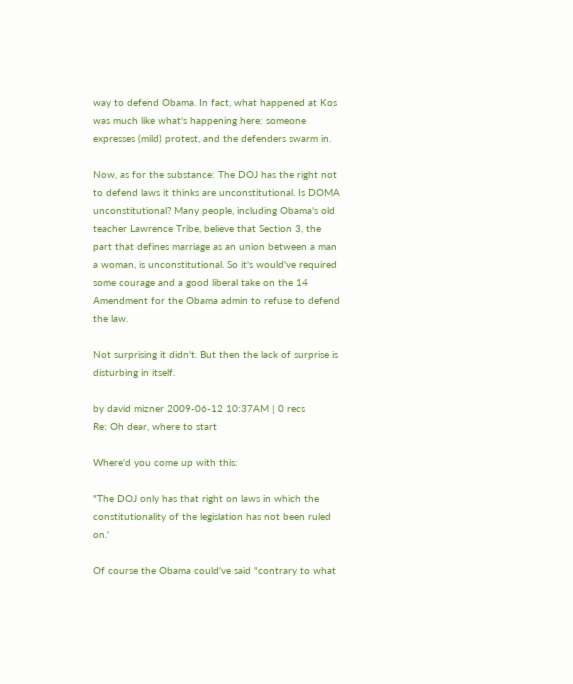way to defend Obama. In fact, what happened at Kos was much like what's happening here: someone expresses (mild) protest, and the defenders swarm in.

Now, as for the substance: The DOJ has the right not to defend laws it thinks are unconstitutional. Is DOMA unconstitutional? Many people, including Obama's old teacher Lawrence Tribe, believe that Section 3, the part that defines marriage as an union between a man a woman, is unconstitutional. So it's would've required some courage and a good liberal take on the 14 Amendment for the Obama admin to refuse to defend the law.

Not surprising it didn't. But then the lack of surprise is disturbing in itself.

by david mizner 2009-06-12 10:37AM | 0 recs
Re: Oh dear, where to start

Where'd you come up with this:

"The DOJ only has that right on laws in which the constitutionality of the legislation has not been ruled on.'

Of course the Obama could've said "contrary to what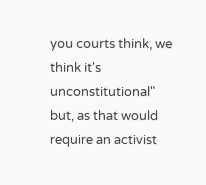you courts think, we think it's unconstitutional" but, as that would require an activist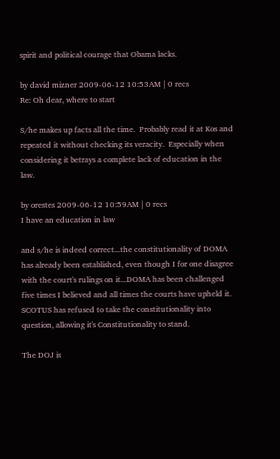spirit and political courage that Obama lacks.

by david mizner 2009-06-12 10:53AM | 0 recs
Re: Oh dear, where to start

S/he makes up facts all the time.  Probably read it at Kos and repeated it without checking its veracity.  Especially when considering it betrays a complete lack of education in the law.

by orestes 2009-06-12 10:59AM | 0 recs
I have an education in law

and s/he is indeed correct...the constitutionality of DOMA has already been established, even though I for one disagree with the court's rulings on it...DOMA has been challenged five times I believed and all times the courts have upheld it. SCOTUS has refused to take the constitutionality into question, allowing it's Constitutionality to stand.

The DOJ is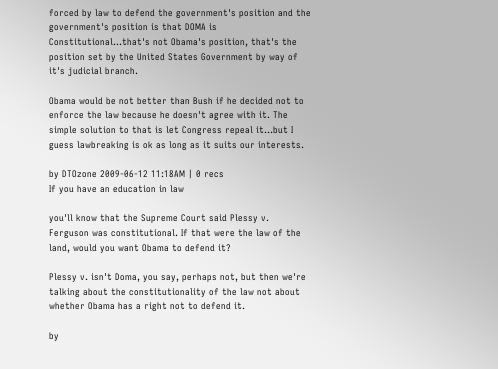forced by law to defend the government's position and the government's position is that DOMA is Constitutional...that's not Obama's position, that's the position set by the United States Government by way of it's judicial branch.

Obama would be not better than Bush if he decided not to enforce the law because he doesn't agree with it. The simple solution to that is let Congress repeal it...but I guess lawbreaking is ok as long as it suits our interests.

by DTOzone 2009-06-12 11:18AM | 0 recs
If you have an education in law

you'll know that the Supreme Court said Plessy v. Ferguson was constitutional. If that were the law of the land, would you want Obama to defend it?

Plessy v. isn't Doma, you say, perhaps not, but then we're talking about the constitutionality of the law not about whether Obama has a right not to defend it.

by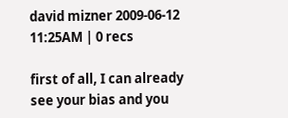david mizner 2009-06-12 11:25AM | 0 recs

first of all, I can already see your bias and you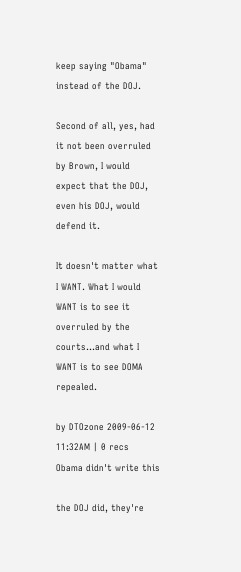keep saying "Obama" instead of the DOJ.

Second of all, yes, had it not been overruled by Brown, I would expect that the DOJ, even his DOJ, would defend it.

It doesn't matter what I WANT. What I would WANT is to see it overruled by the courts...and what I WANT is to see DOMA repealed.

by DTOzone 2009-06-12 11:32AM | 0 recs
Obama didn't write this

the DOJ did, they're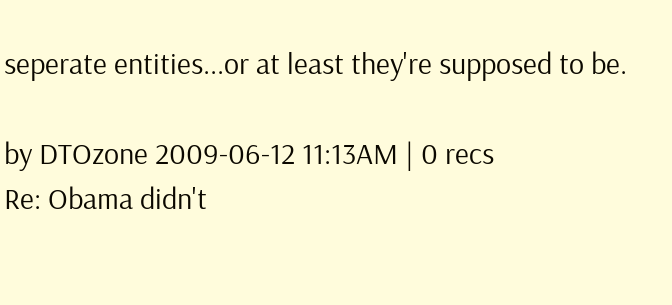seperate entities...or at least they're supposed to be.

by DTOzone 2009-06-12 11:13AM | 0 recs
Re: Obama didn't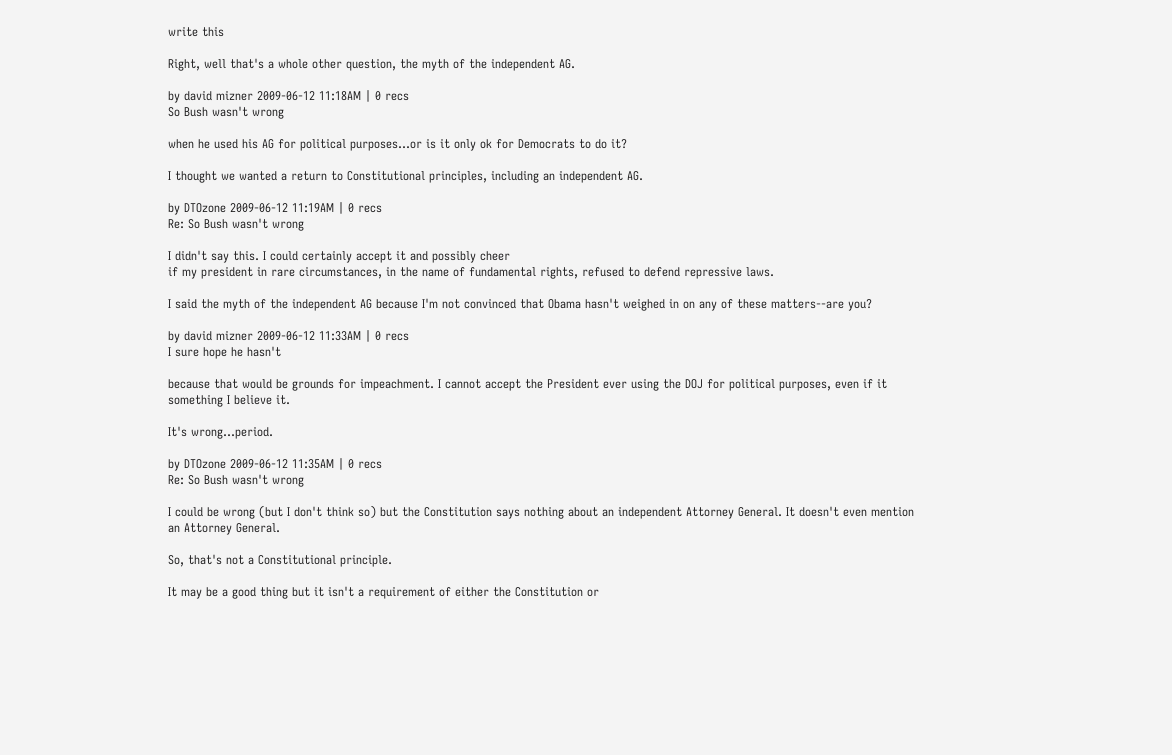write this

Right, well that's a whole other question, the myth of the independent AG.

by david mizner 2009-06-12 11:18AM | 0 recs
So Bush wasn't wrong

when he used his AG for political purposes...or is it only ok for Democrats to do it?

I thought we wanted a return to Constitutional principles, including an independent AG.

by DTOzone 2009-06-12 11:19AM | 0 recs
Re: So Bush wasn't wrong

I didn't say this. I could certainly accept it and possibly cheer
if my president in rare circumstances, in the name of fundamental rights, refused to defend repressive laws.

I said the myth of the independent AG because I'm not convinced that Obama hasn't weighed in on any of these matters--are you?

by david mizner 2009-06-12 11:33AM | 0 recs
I sure hope he hasn't

because that would be grounds for impeachment. I cannot accept the President ever using the DOJ for political purposes, even if it something I believe it.

It's wrong...period.

by DTOzone 2009-06-12 11:35AM | 0 recs
Re: So Bush wasn't wrong

I could be wrong (but I don't think so) but the Constitution says nothing about an independent Attorney General. It doesn't even mention an Attorney General.

So, that's not a Constitutional principle.

It may be a good thing but it isn't a requirement of either the Constitution or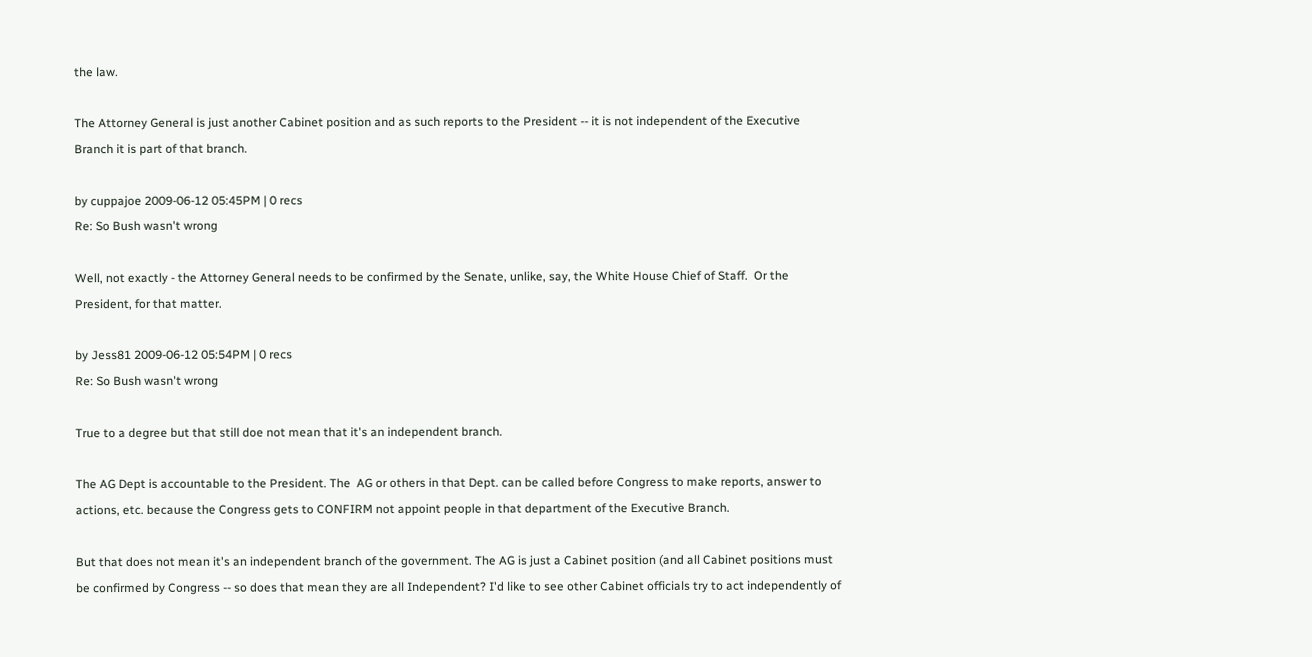the law.

The Attorney General is just another Cabinet position and as such reports to the President -- it is not independent of the Executive Branch it is part of that branch.

by cuppajoe 2009-06-12 05:45PM | 0 recs
Re: So Bush wasn't wrong

Well, not exactly - the Attorney General needs to be confirmed by the Senate, unlike, say, the White House Chief of Staff.  Or the President, for that matter.

by Jess81 2009-06-12 05:54PM | 0 recs
Re: So Bush wasn't wrong

True to a degree but that still doe not mean that it's an independent branch.

The AG Dept is accountable to the President. The  AG or others in that Dept. can be called before Congress to make reports, answer to actions, etc. because the Congress gets to CONFIRM not appoint people in that department of the Executive Branch.

But that does not mean it's an independent branch of the government. The AG is just a Cabinet position (and all Cabinet positions must be confirmed by Congress -- so does that mean they are all Independent? I'd like to see other Cabinet officials try to act independently of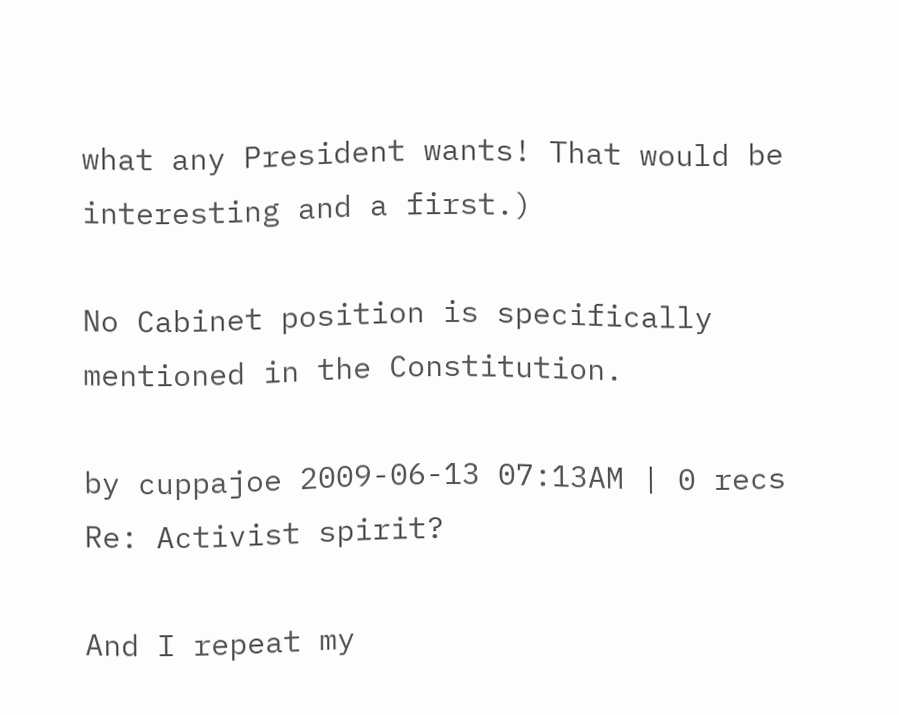what any President wants! That would be interesting and a first.)

No Cabinet position is specifically mentioned in the Constitution.

by cuppajoe 2009-06-13 07:13AM | 0 recs
Re: Activist spirit?

And I repeat my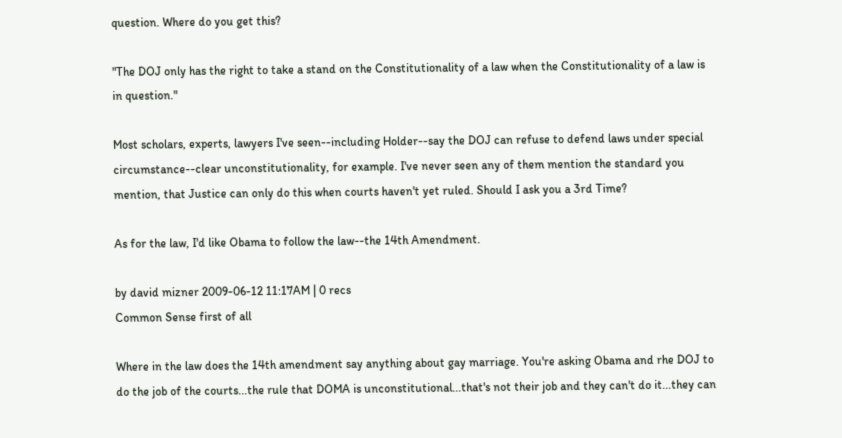question. Where do you get this?

"The DOJ only has the right to take a stand on the Constitutionality of a law when the Constitutionality of a law is in question."

Most scholars, experts, lawyers I've seen--including Holder--say the DOJ can refuse to defend laws under special circumstance--clear unconstitutionality, for example. I've never seen any of them mention the standard you mention, that Justice can only do this when courts haven't yet ruled. Should I ask you a 3rd Time?

As for the law, I'd like Obama to follow the law--the 14th Amendment.

by david mizner 2009-06-12 11:17AM | 0 recs
Common Sense first of all

Where in the law does the 14th amendment say anything about gay marriage. You're asking Obama and rhe DOJ to do the job of the courts...the rule that DOMA is unconstitutional...that's not their job and they can't do it...they can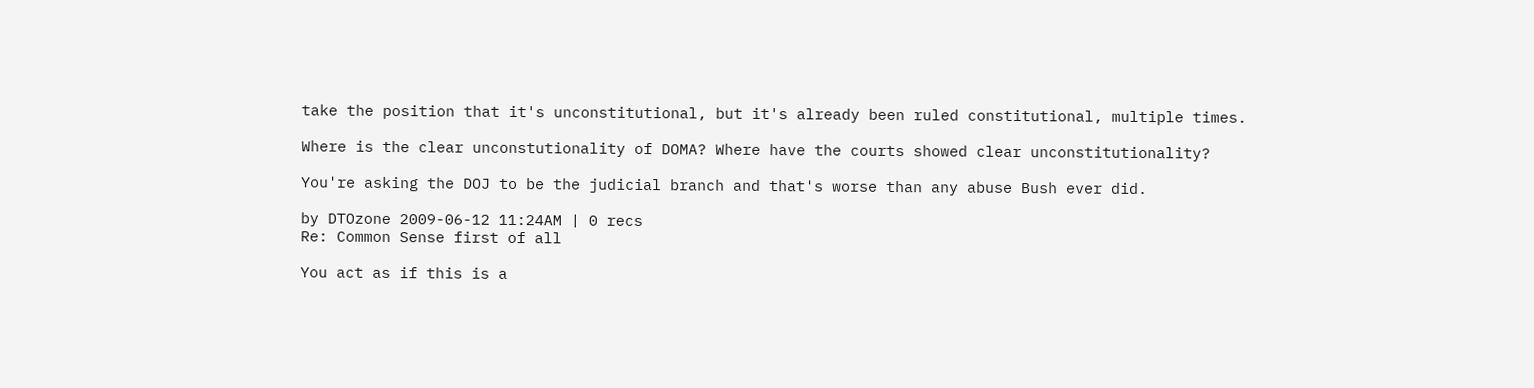take the position that it's unconstitutional, but it's already been ruled constitutional, multiple times.

Where is the clear unconstutionality of DOMA? Where have the courts showed clear unconstitutionality?

You're asking the DOJ to be the judicial branch and that's worse than any abuse Bush ever did.

by DTOzone 2009-06-12 11:24AM | 0 recs
Re: Common Sense first of all

You act as if this is a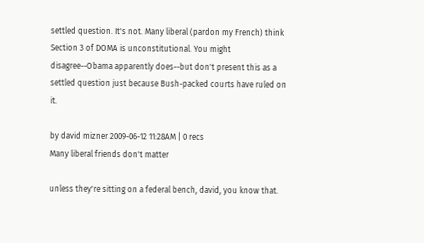settled question. It's not. Many liberal (pardon my French) think Section 3 of DOMA is unconstitutional. You might disagree--Obama apparently does--but don't present this as a settled question just because Bush-packed courts have ruled on it.

by david mizner 2009-06-12 11:28AM | 0 recs
Many liberal friends don't matter

unless they're sitting on a federal bench, david, you know that.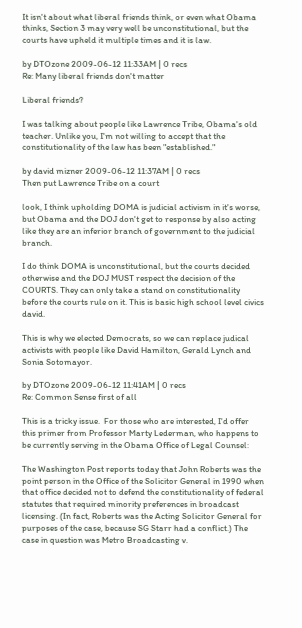It isn't about what liberal friends think, or even what Obama thinks, Section 3 may very well be unconstitutional, but the courts have upheld it multiple times and it is law.

by DTOzone 2009-06-12 11:33AM | 0 recs
Re: Many liberal friends don't matter

Liberal friends?

I was talking about people like Lawrence Tribe, Obama's old teacher. Unlike you, I'm not willing to accept that the constitutionality of the law has been "established."

by david mizner 2009-06-12 11:37AM | 0 recs
Then put Lawrence Tribe on a court

look, I think upholding DOMA is judicial activism in it's worse, but Obama and the DOJ don't get to response by also acting like they are an inferior branch of government to the judicial branch.

I do think DOMA is unconstitutional, but the courts decided otherwise and the DOJ MUST respect the decision of the COURTS. They can only take a stand on constitutionality before the courts rule on it. This is basic high school level civics david.

This is why we elected Democrats, so we can replace judical activists with people like David Hamilton, Gerald Lynch and Sonia Sotomayor.

by DTOzone 2009-06-12 11:41AM | 0 recs
Re: Common Sense first of all

This is a tricky issue.  For those who are interested, I'd offer this primer from Professor Marty Lederman, who happens to be currently serving in the Obama Office of Legal Counsel:

The Washington Post reports today that John Roberts was the point person in the Office of the Solicitor General in 1990 when that office decided not to defend the constitutionality of federal statutes that required minority preferences in broadcast licensing. (In fact, Roberts was the Acting Solicitor General for purposes of the case, because SG Starr had a conflict.) The case in question was Metro Broadcasting v.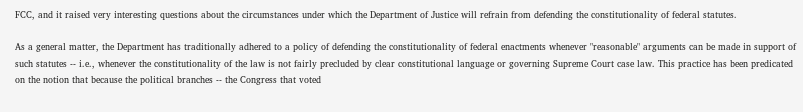FCC, and it raised very interesting questions about the circumstances under which the Department of Justice will refrain from defending the constitutionality of federal statutes.

As a general matter, the Department has traditionally adhered to a policy of defending the constitutionality of federal enactments whenever "reasonable" arguments can be made in support of such statutes -- i.e., whenever the constitutionality of the law is not fairly precluded by clear constitutional language or governing Supreme Court case law. This practice has been predicated on the notion that because the political branches -- the Congress that voted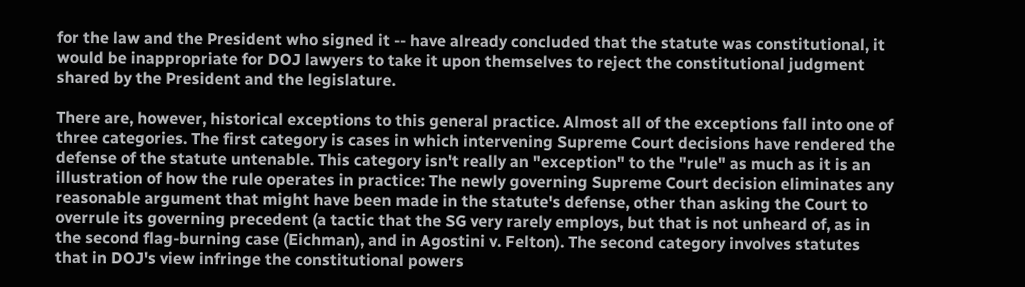for the law and the President who signed it -- have already concluded that the statute was constitutional, it would be inappropriate for DOJ lawyers to take it upon themselves to reject the constitutional judgment shared by the President and the legislature.

There are, however, historical exceptions to this general practice. Almost all of the exceptions fall into one of three categories. The first category is cases in which intervening Supreme Court decisions have rendered the defense of the statute untenable. This category isn't really an "exception" to the "rule" as much as it is an illustration of how the rule operates in practice: The newly governing Supreme Court decision eliminates any reasonable argument that might have been made in the statute's defense, other than asking the Court to overrule its governing precedent (a tactic that the SG very rarely employs, but that is not unheard of, as in the second flag-burning case (Eichman), and in Agostini v. Felton). The second category involves statutes that in DOJ's view infringe the constitutional powers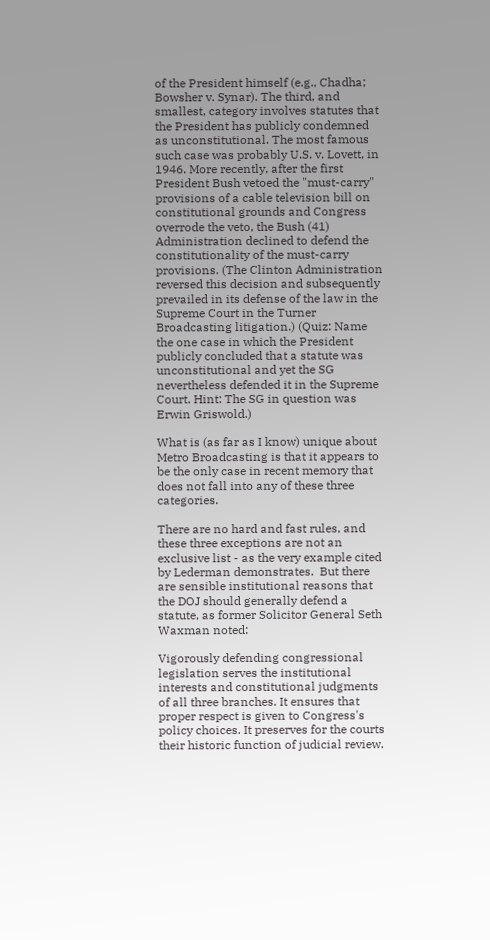of the President himself (e.g., Chadha; Bowsher v. Synar). The third, and smallest, category involves statutes that the President has publicly condemned as unconstitutional. The most famous such case was probably U.S. v. Lovett, in 1946. More recently, after the first President Bush vetoed the "must-carry" provisions of a cable television bill on constitutional grounds and Congress overrode the veto, the Bush (41) Administration declined to defend the constitutionality of the must-carry provisions. (The Clinton Administration reversed this decision and subsequently prevailed in its defense of the law in the Supreme Court in the Turner Broadcasting litigation.) (Quiz: Name the one case in which the President publicly concluded that a statute was unconstitutional and yet the SG nevertheless defended it in the Supreme Court. Hint: The SG in question was Erwin Griswold.)

What is (as far as I know) unique about Metro Broadcasting is that it appears to be the only case in recent memory that does not fall into any of these three categories.

There are no hard and fast rules, and these three exceptions are not an exclusive list - as the very example cited by Lederman demonstrates.  But there are sensible institutional reasons that the DOJ should generally defend a statute, as former Solicitor General Seth Waxman noted:

Vigorously defending congressional legislation serves the institutional interests and constitutional judgments of all three branches. It ensures that proper respect is given to Congress's policy choices. It preserves for the courts their historic function of judicial review.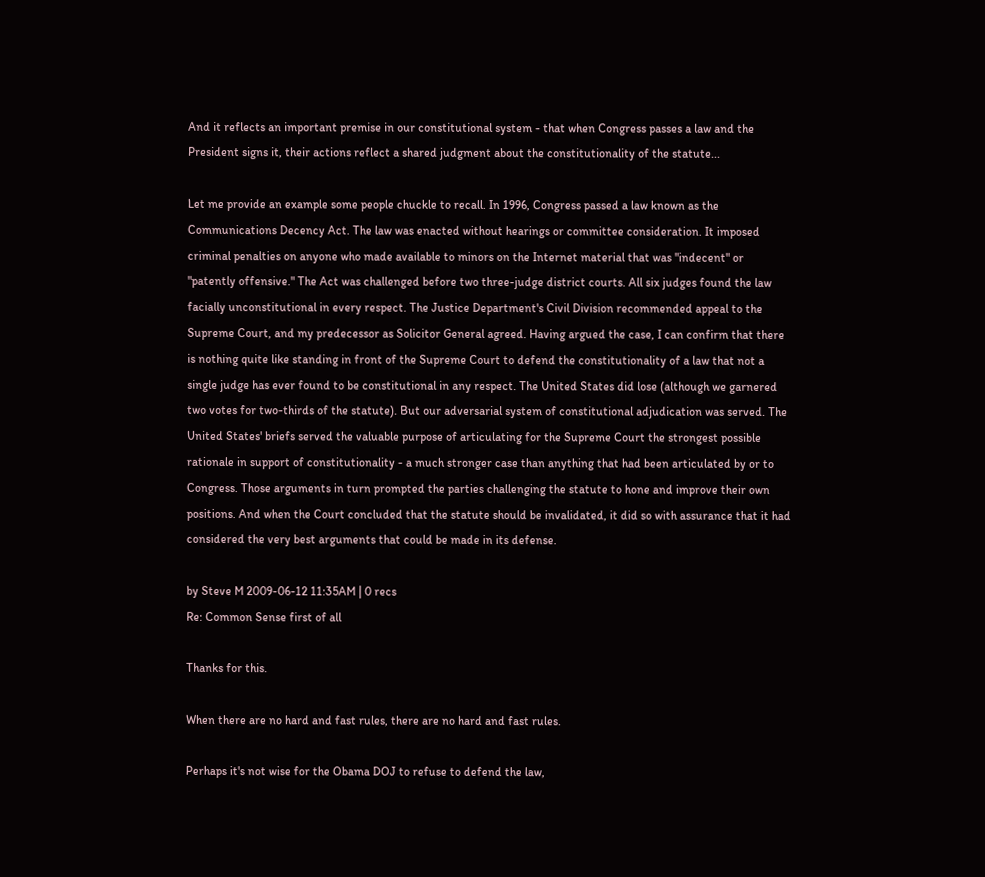And it reflects an important premise in our constitutional system - that when Congress passes a law and the President signs it, their actions reflect a shared judgment about the constitutionality of the statute...

Let me provide an example some people chuckle to recall. In 1996, Congress passed a law known as the Communications Decency Act. The law was enacted without hearings or committee consideration. It imposed criminal penalties on anyone who made available to minors on the Internet material that was "indecent" or "patently offensive." The Act was challenged before two three-judge district courts. All six judges found the law facially unconstitutional in every respect. The Justice Department's Civil Division recommended appeal to the Supreme Court, and my predecessor as Solicitor General agreed. Having argued the case, I can confirm that there is nothing quite like standing in front of the Supreme Court to defend the constitutionality of a law that not a single judge has ever found to be constitutional in any respect. The United States did lose (although we garnered two votes for two-thirds of the statute). But our adversarial system of constitutional adjudication was served. The United States' briefs served the valuable purpose of articulating for the Supreme Court the strongest possible rationale in support of constitutionality - a much stronger case than anything that had been articulated by or to Congress. Those arguments in turn prompted the parties challenging the statute to hone and improve their own positions. And when the Court concluded that the statute should be invalidated, it did so with assurance that it had considered the very best arguments that could be made in its defense.

by Steve M 2009-06-12 11:35AM | 0 recs
Re: Common Sense first of all

Thanks for this.

When there are no hard and fast rules, there are no hard and fast rules.

Perhaps it's not wise for the Obama DOJ to refuse to defend the law,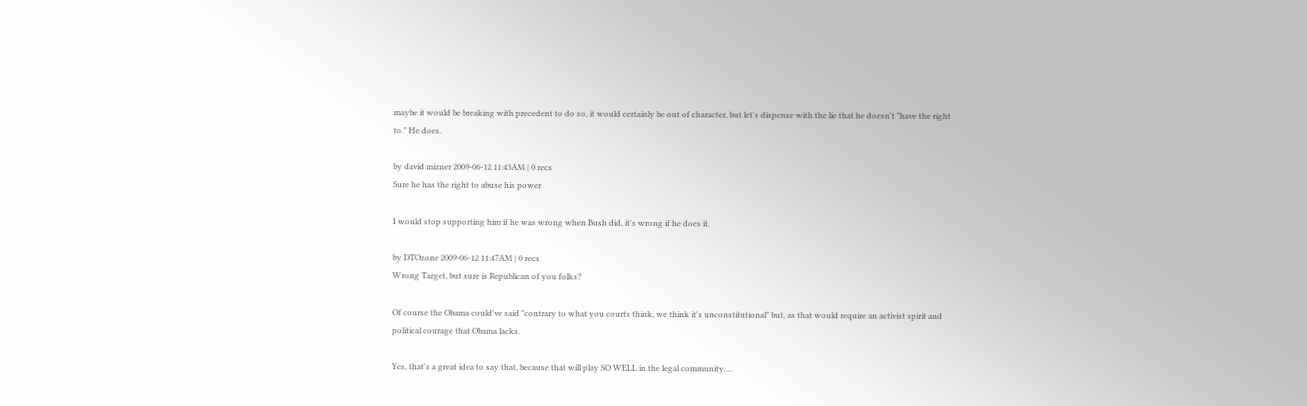maybe it would be breaking with precedent to do so, it would certainly be out of character, but let's dispense with the lie that he doesn't "have the right to." He does.

by david mizner 2009-06-12 11:43AM | 0 recs
Sure he has the right to abuse his power

I would stop supporting him if he was wrong when Bush did, it's wrong if he does it.

by DTOzone 2009-06-12 11:47AM | 0 recs
Wrong Target, but sure is Republican of you folks?

Of course the Obama could've said "contrary to what you courts think, we think it's unconstitutional" but, as that would require an activist spirit and political courage that Obama lacks.

Yes, that's a great idea to say that, because that will play SO WELL in the legal community....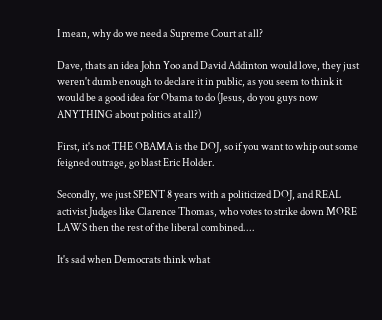I mean, why do we need a Supreme Court at all?

Dave, thats an idea John Yoo and David Addinton would love, they just weren't dumb enough to declare it in public, as you seem to think it would be a good idea for Obama to do (Jesus, do you guys now ANYTHING about politics at all?)

First, it's not THE OBAMA is the DOJ, so if you want to whip out some feigned outrage, go blast Eric Holder.

Secondly, we just SPENT 8 years with a politicized DOJ, and REAL activist Judges like Clarence Thomas, who votes to strike down MORE LAWS then the rest of the liberal combined....

It's sad when Democrats think what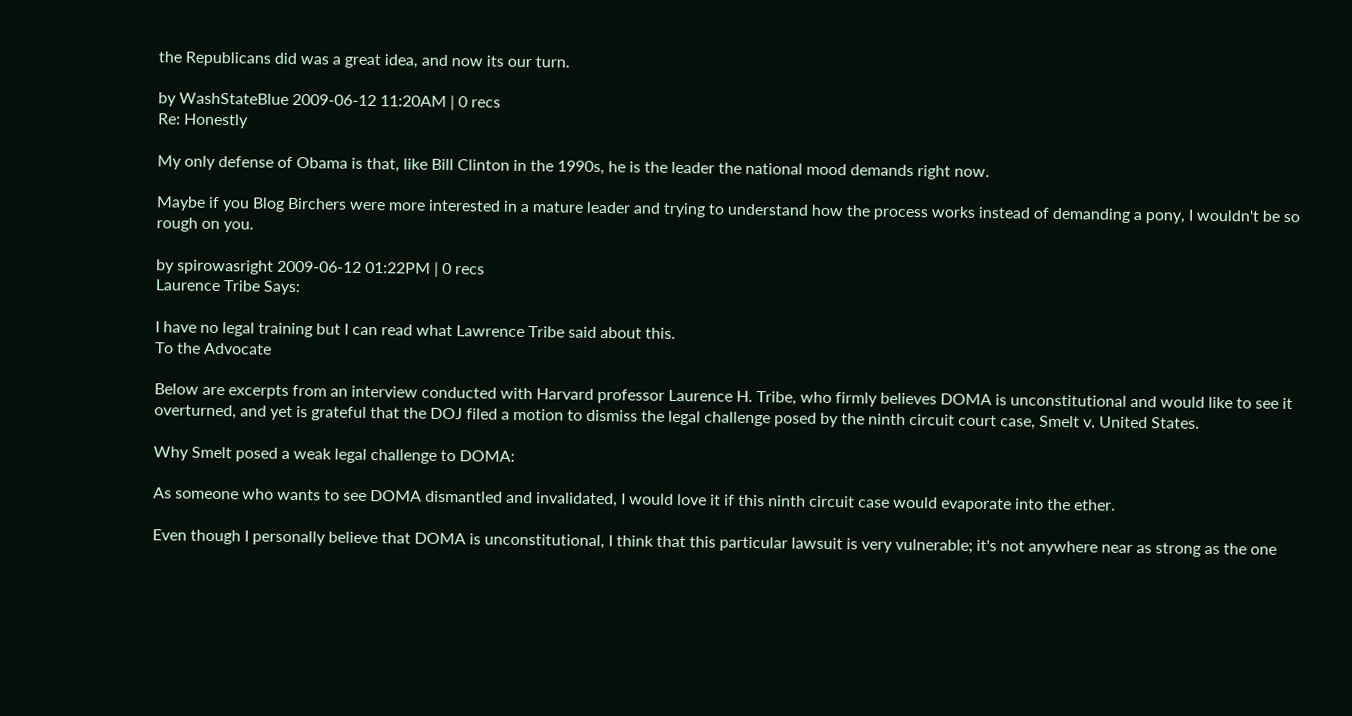the Republicans did was a great idea, and now its our turn.

by WashStateBlue 2009-06-12 11:20AM | 0 recs
Re: Honestly

My only defense of Obama is that, like Bill Clinton in the 1990s, he is the leader the national mood demands right now.

Maybe if you Blog Birchers were more interested in a mature leader and trying to understand how the process works instead of demanding a pony, I wouldn't be so rough on you.

by spirowasright 2009-06-12 01:22PM | 0 recs
Laurence Tribe Says:

I have no legal training but I can read what Lawrence Tribe said about this.
To the Advocate

Below are excerpts from an interview conducted with Harvard professor Laurence H. Tribe, who firmly believes DOMA is unconstitutional and would like to see it overturned, and yet is grateful that the DOJ filed a motion to dismiss the legal challenge posed by the ninth circuit court case, Smelt v. United States.

Why Smelt posed a weak legal challenge to DOMA:

As someone who wants to see DOMA dismantled and invalidated, I would love it if this ninth circuit case would evaporate into the ether.

Even though I personally believe that DOMA is unconstitutional, I think that this particular lawsuit is very vulnerable; it's not anywhere near as strong as the one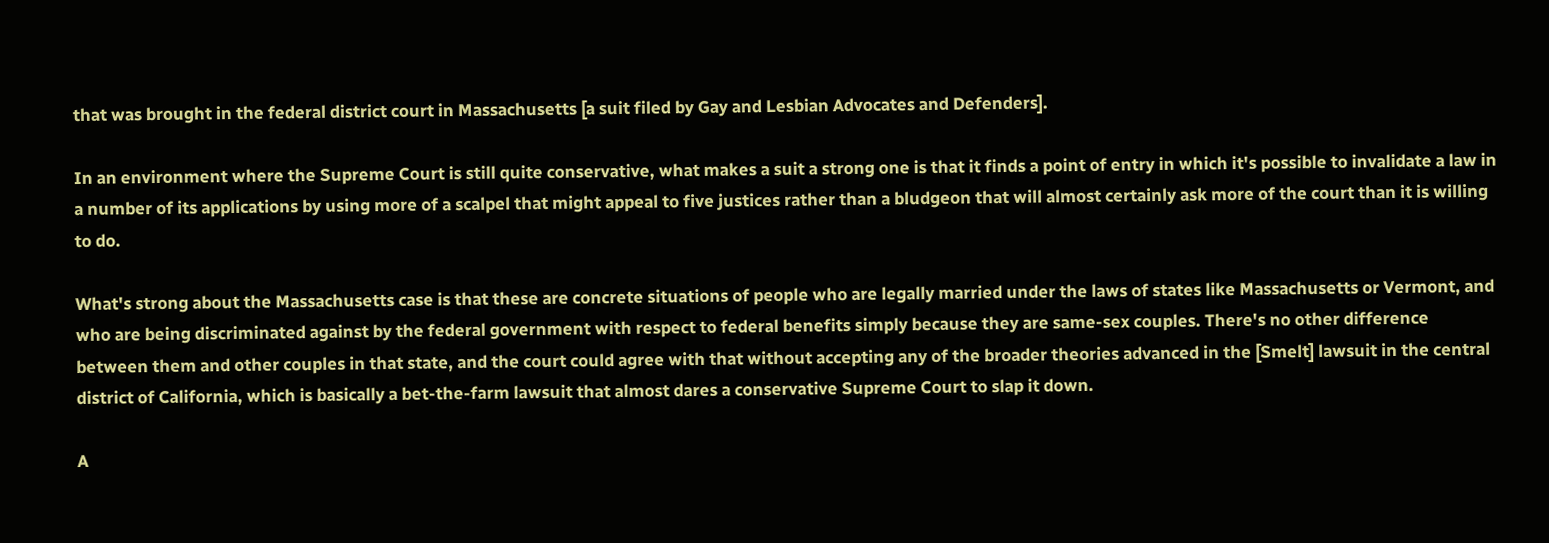that was brought in the federal district court in Massachusetts [a suit filed by Gay and Lesbian Advocates and Defenders].

In an environment where the Supreme Court is still quite conservative, what makes a suit a strong one is that it finds a point of entry in which it's possible to invalidate a law in a number of its applications by using more of a scalpel that might appeal to five justices rather than a bludgeon that will almost certainly ask more of the court than it is willing to do.

What's strong about the Massachusetts case is that these are concrete situations of people who are legally married under the laws of states like Massachusetts or Vermont, and who are being discriminated against by the federal government with respect to federal benefits simply because they are same-sex couples. There's no other difference between them and other couples in that state, and the court could agree with that without accepting any of the broader theories advanced in the [Smelt] lawsuit in the central district of California, which is basically a bet-the-farm lawsuit that almost dares a conservative Supreme Court to slap it down.

A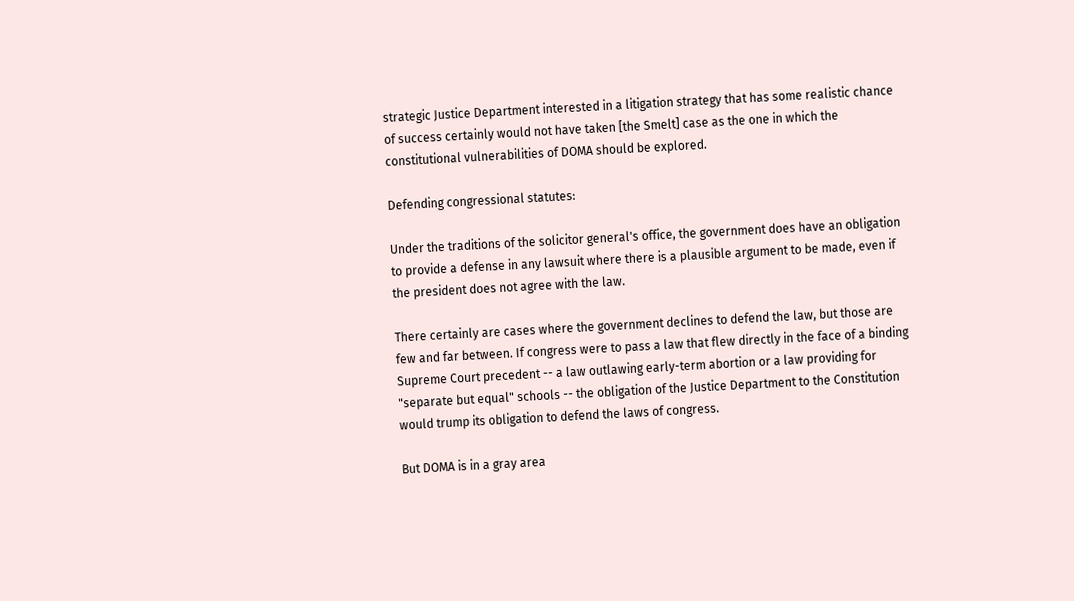strategic Justice Department interested in a litigation strategy that has some realistic chance of success certainly would not have taken [the Smelt] case as the one in which the constitutional vulnerabilities of DOMA should be explored.

Defending congressional statutes:

Under the traditions of the solicitor general's office, the government does have an obligation to provide a defense in any lawsuit where there is a plausible argument to be made, even if the president does not agree with the law.

There certainly are cases where the government declines to defend the law, but those are few and far between. If congress were to pass a law that flew directly in the face of a binding Supreme Court precedent -- a law outlawing early-term abortion or a law providing for "separate but equal" schools -- the obligation of the Justice Department to the Constitution would trump its obligation to defend the laws of congress.

But DOMA is in a gray area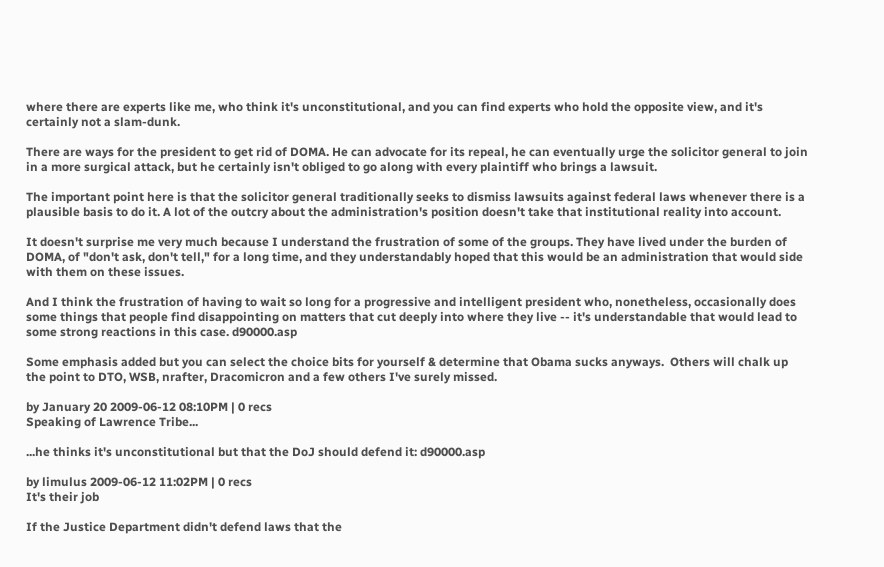where there are experts like me, who think it's unconstitutional, and you can find experts who hold the opposite view, and it's certainly not a slam-dunk.

There are ways for the president to get rid of DOMA. He can advocate for its repeal, he can eventually urge the solicitor general to join in a more surgical attack, but he certainly isn't obliged to go along with every plaintiff who brings a lawsuit.

The important point here is that the solicitor general traditionally seeks to dismiss lawsuits against federal laws whenever there is a plausible basis to do it. A lot of the outcry about the administration's position doesn't take that institutional reality into account.

It doesn't surprise me very much because I understand the frustration of some of the groups. They have lived under the burden of DOMA, of "don't ask, don't tell," for a long time, and they understandably hoped that this would be an administration that would side with them on these issues.

And I think the frustration of having to wait so long for a progressive and intelligent president who, nonetheless, occasionally does some things that people find disappointing on matters that cut deeply into where they live -- it's understandable that would lead to some strong reactions in this case. d90000.asp

Some emphasis added but you can select the choice bits for yourself & determine that Obama sucks anyways.  Others will chalk up the point to DTO, WSB, nrafter, Dracomicron and a few others I've surely missed.

by January 20 2009-06-12 08:10PM | 0 recs
Speaking of Lawrence Tribe...

...he thinks it's unconstitutional but that the DoJ should defend it: d90000.asp

by limulus 2009-06-12 11:02PM | 0 recs
It's their job

If the Justice Department didn't defend laws that the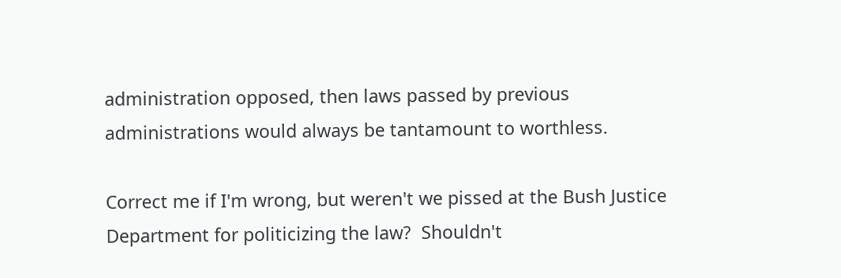administration opposed, then laws passed by previous administrations would always be tantamount to worthless.

Correct me if I'm wrong, but weren't we pissed at the Bush Justice Department for politicizing the law?  Shouldn't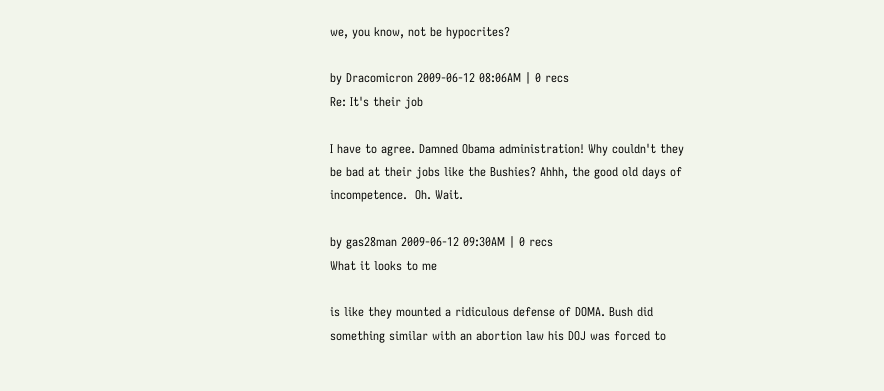we, you know, not be hypocrites?

by Dracomicron 2009-06-12 08:06AM | 0 recs
Re: It's their job

I have to agree. Damned Obama administration! Why couldn't they be bad at their jobs like the Bushies? Ahhh, the good old days of incompetence.  Oh. Wait.

by gas28man 2009-06-12 09:30AM | 0 recs
What it looks to me

is like they mounted a ridiculous defense of DOMA. Bush did something similar with an abortion law his DOJ was forced to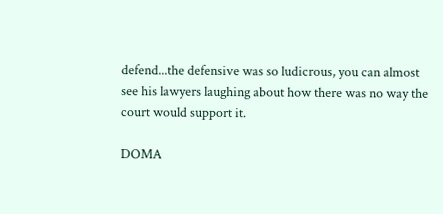defend...the defensive was so ludicrous, you can almost see his lawyers laughing about how there was no way the court would support it.

DOMA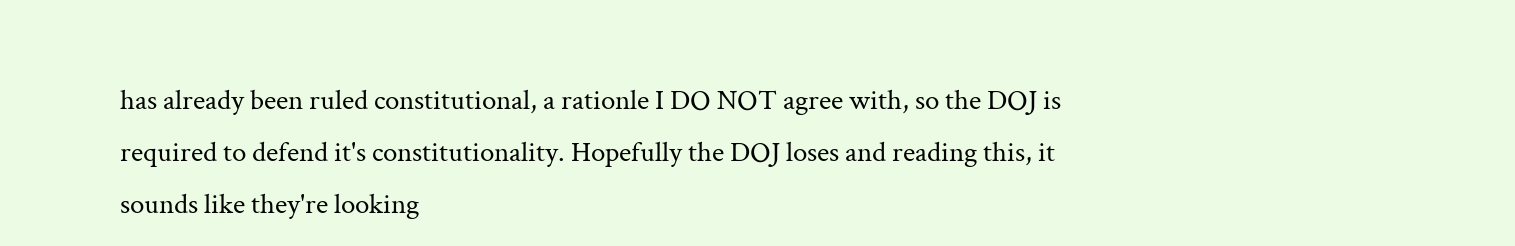has already been ruled constitutional, a rationle I DO NOT agree with, so the DOJ is required to defend it's constitutionality. Hopefully the DOJ loses and reading this, it sounds like they're looking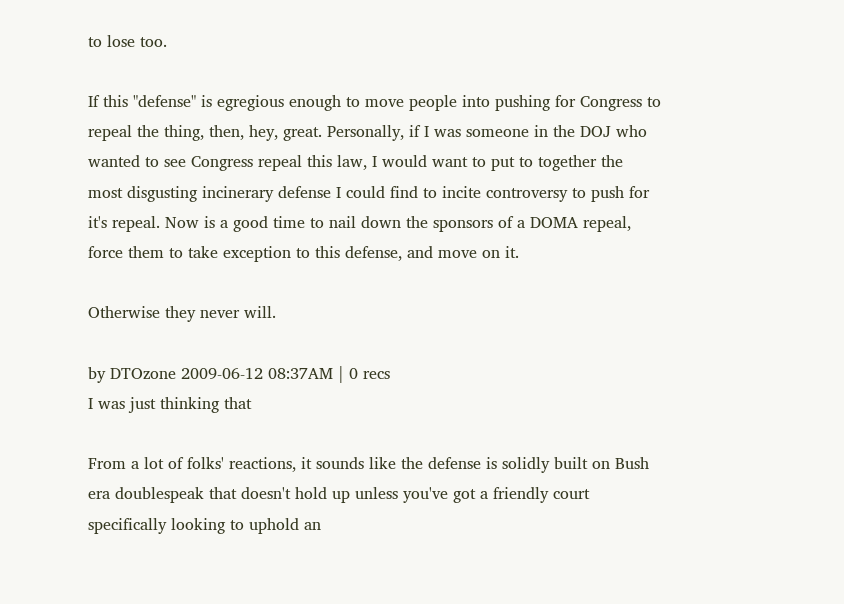to lose too.

If this "defense" is egregious enough to move people into pushing for Congress to repeal the thing, then, hey, great. Personally, if I was someone in the DOJ who wanted to see Congress repeal this law, I would want to put to together the most disgusting incinerary defense I could find to incite controversy to push for it's repeal. Now is a good time to nail down the sponsors of a DOMA repeal, force them to take exception to this defense, and move on it.

Otherwise they never will.

by DTOzone 2009-06-12 08:37AM | 0 recs
I was just thinking that

From a lot of folks' reactions, it sounds like the defense is solidly built on Bush era doublespeak that doesn't hold up unless you've got a friendly court specifically looking to uphold an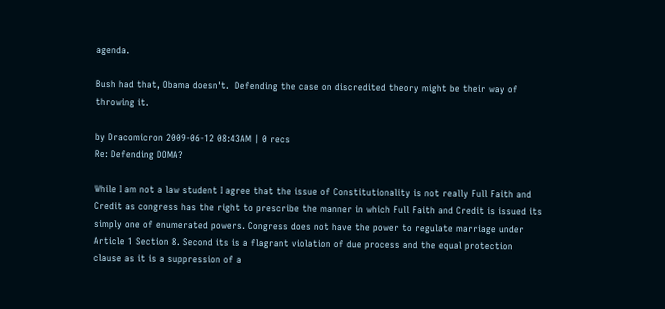agenda.

Bush had that, Obama doesn't.  Defending the case on discredited theory might be their way of throwing it.

by Dracomicron 2009-06-12 08:43AM | 0 recs
Re: Defending DOMA?

While I am not a law student I agree that the issue of Constitutionality is not really Full Faith and Credit as congress has the right to prescribe the manner in which Full Faith and Credit is issued its simply one of enumerated powers. Congress does not have the power to regulate marriage under Article 1 Section 8. Second its is a flagrant violation of due process and the equal protection clause as it is a suppression of a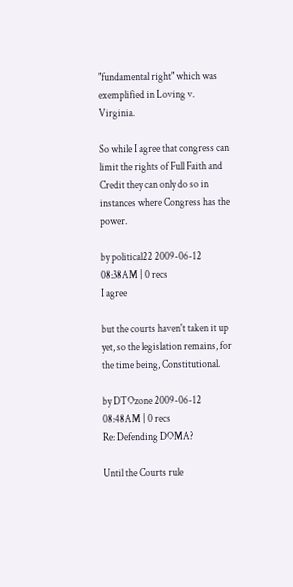"fundamental right" which was exemplified in Loving v. Virginia.

So while I agree that congress can limit the rights of Full Faith and Credit they can only do so in instances where Congress has the power.

by political22 2009-06-12 08:38AM | 0 recs
I agree

but the courts haven't taken it up yet, so the legislation remains, for the time being, Constitutional.

by DTOzone 2009-06-12 08:48AM | 0 recs
Re: Defending DOMA?

Until the Courts rule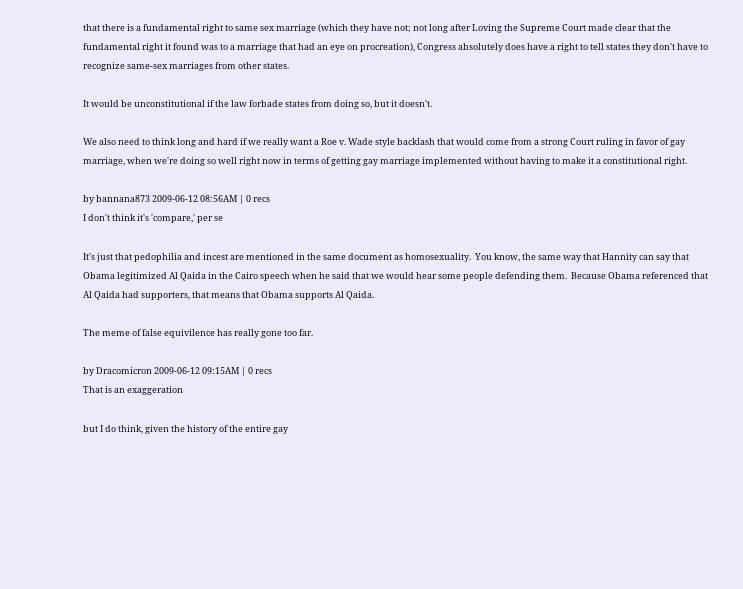that there is a fundamental right to same sex marriage (which they have not; not long after Loving the Supreme Court made clear that the fundamental right it found was to a marriage that had an eye on procreation), Congress absolutely does have a right to tell states they don't have to recognize same-sex marriages from other states.

It would be unconstitutional if the law forbade states from doing so, but it doesn't.

We also need to think long and hard if we really want a Roe v. Wade style backlash that would come from a strong Court ruling in favor of gay marriage, when we're doing so well right now in terms of getting gay marriage implemented without having to make it a constitutional right.

by bannana873 2009-06-12 08:56AM | 0 recs
I don't think it's 'compare,' per se

It's just that pedophilia and incest are mentioned in the same document as homosexuality.  You know, the same way that Hannity can say that Obama legitimized Al Qaida in the Cairo speech when he said that we would hear some people defending them.  Because Obama referenced that Al Qaida had supporters, that means that Obama supports Al Qaida.

The meme of false equivilence has really gone too far.

by Dracomicron 2009-06-12 09:15AM | 0 recs
That is an exaggeration

but I do think, given the history of the entire gay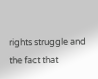rights struggle and the fact that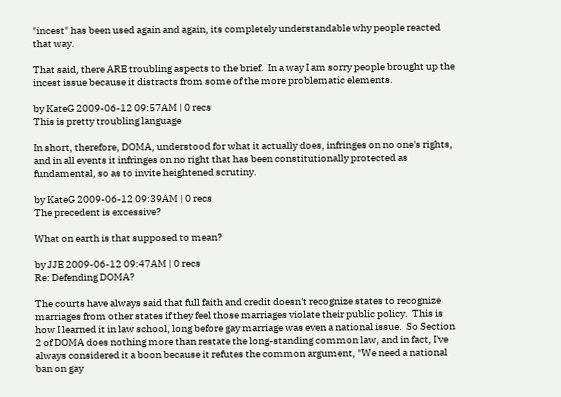"incest" has been used again and again, its completely understandable why people reacted that way.

That said, there ARE troubling aspects to the brief.  In a way I am sorry people brought up the incest issue because it distracts from some of the more problematic elements.

by KateG 2009-06-12 09:57AM | 0 recs
This is pretty troubling language

In short, therefore, DOMA, understood for what it actually does, infringes on no one's rights, and in all events it infringes on no right that has been constitutionally protected as fundamental, so as to invite heightened scrutiny.

by KateG 2009-06-12 09:39AM | 0 recs
The precedent is excessive?

What on earth is that supposed to mean?

by JJE 2009-06-12 09:47AM | 0 recs
Re: Defending DOMA?

The courts have always said that full faith and credit doesn't recognize states to recognize marriages from other states if they feel those marriages violate their public policy.  This is how I learned it in law school, long before gay marriage was even a national issue.  So Section 2 of DOMA does nothing more than restate the long-standing common law, and in fact, I've always considered it a boon because it refutes the common argument, "We need a national ban on gay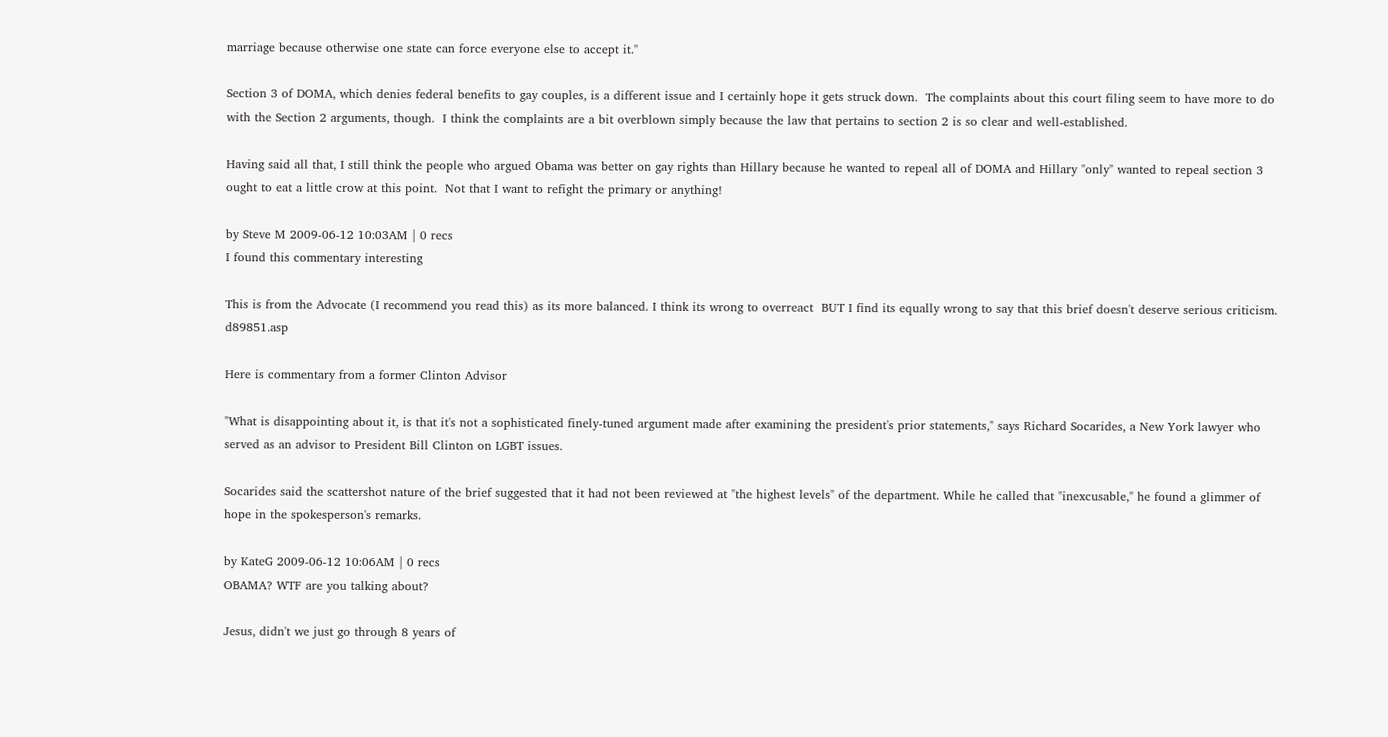marriage because otherwise one state can force everyone else to accept it."

Section 3 of DOMA, which denies federal benefits to gay couples, is a different issue and I certainly hope it gets struck down.  The complaints about this court filing seem to have more to do with the Section 2 arguments, though.  I think the complaints are a bit overblown simply because the law that pertains to section 2 is so clear and well-established.

Having said all that, I still think the people who argued Obama was better on gay rights than Hillary because he wanted to repeal all of DOMA and Hillary "only" wanted to repeal section 3 ought to eat a little crow at this point.  Not that I want to refight the primary or anything!

by Steve M 2009-06-12 10:03AM | 0 recs
I found this commentary interesting

This is from the Advocate (I recommend you read this) as its more balanced. I think its wrong to overreact  BUT I find its equally wrong to say that this brief doesn't deserve serious criticism. d89851.asp

Here is commentary from a former Clinton Advisor

"What is disappointing about it, is that it's not a sophisticated finely-tuned argument made after examining the president's prior statements," says Richard Socarides, a New York lawyer who served as an advisor to President Bill Clinton on LGBT issues.

Socarides said the scattershot nature of the brief suggested that it had not been reviewed at "the highest levels" of the department. While he called that "inexcusable," he found a glimmer of hope in the spokesperson's remarks.

by KateG 2009-06-12 10:06AM | 0 recs
OBAMA? WTF are you talking about?

Jesus, didn't we just go through 8 years of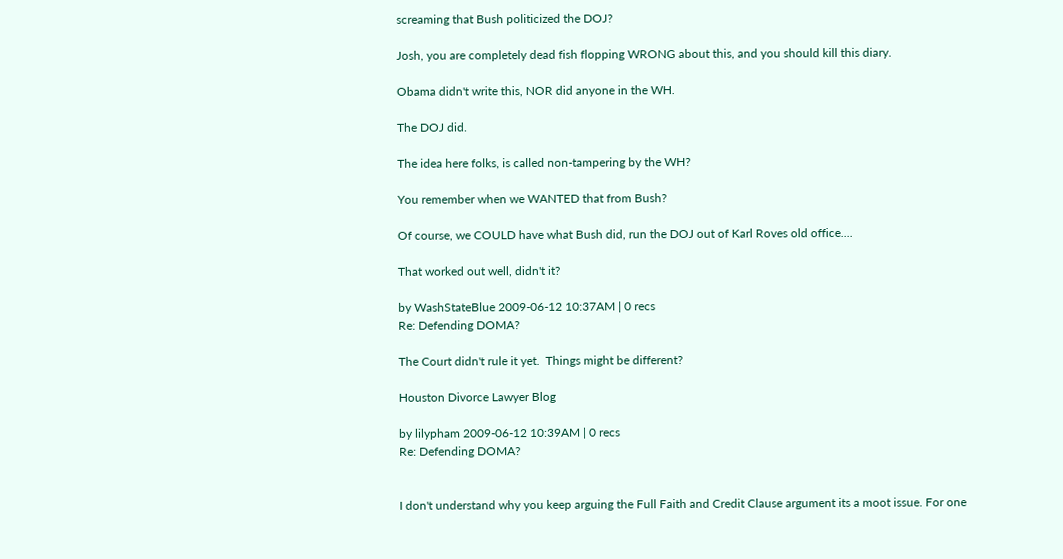screaming that Bush politicized the DOJ?

Josh, you are completely dead fish flopping WRONG about this, and you should kill this diary.

Obama didn't write this, NOR did anyone in the WH.

The DOJ did.

The idea here folks, is called non-tampering by the WH?

You remember when we WANTED that from Bush?

Of course, we COULD have what Bush did, run the DOJ out of Karl Roves old office....

That worked out well, didn't it?

by WashStateBlue 2009-06-12 10:37AM | 0 recs
Re: Defending DOMA?

The Court didn't rule it yet.  Things might be different?

Houston Divorce Lawyer Blog

by lilypham 2009-06-12 10:39AM | 0 recs
Re: Defending DOMA?


I don't understand why you keep arguing the Full Faith and Credit Clause argument its a moot issue. For one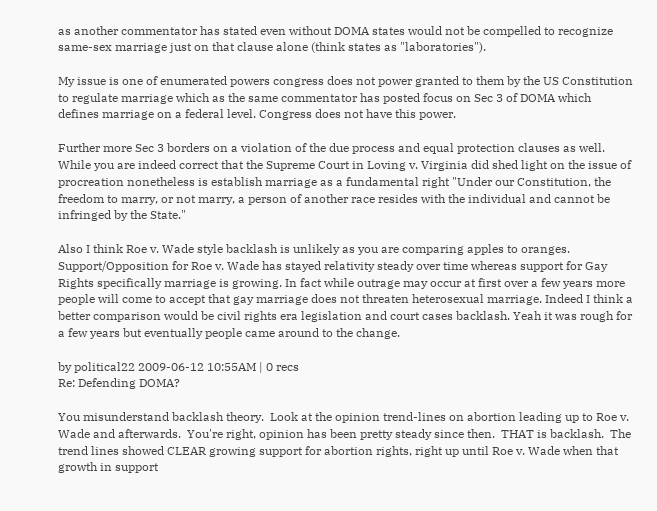as another commentator has stated even without DOMA states would not be compelled to recognize same-sex marriage just on that clause alone (think states as "laboratories").

My issue is one of enumerated powers congress does not power granted to them by the US Constitution to regulate marriage which as the same commentator has posted focus on Sec 3 of DOMA which defines marriage on a federal level. Congress does not have this power.

Further more Sec 3 borders on a violation of the due process and equal protection clauses as well. While you are indeed correct that the Supreme Court in Loving v. Virginia did shed light on the issue of procreation nonetheless is establish marriage as a fundamental right "Under our Constitution, the freedom to marry, or not marry, a person of another race resides with the individual and cannot be infringed by the State."

Also I think Roe v. Wade style backlash is unlikely as you are comparing apples to oranges. Support/Opposition for Roe v. Wade has stayed relativity steady over time whereas support for Gay Rights specifically marriage is growing. In fact while outrage may occur at first over a few years more people will come to accept that gay marriage does not threaten heterosexual marriage. Indeed I think a better comparison would be civil rights era legislation and court cases backlash. Yeah it was rough for a few years but eventually people came around to the change.

by political22 2009-06-12 10:55AM | 0 recs
Re: Defending DOMA?

You misunderstand backlash theory.  Look at the opinion trend-lines on abortion leading up to Roe v. Wade and afterwards.  You're right, opinion has been pretty steady since then.  THAT is backlash.  The trend lines showed CLEAR growing support for abortion rights, right up until Roe v. Wade when that growth in support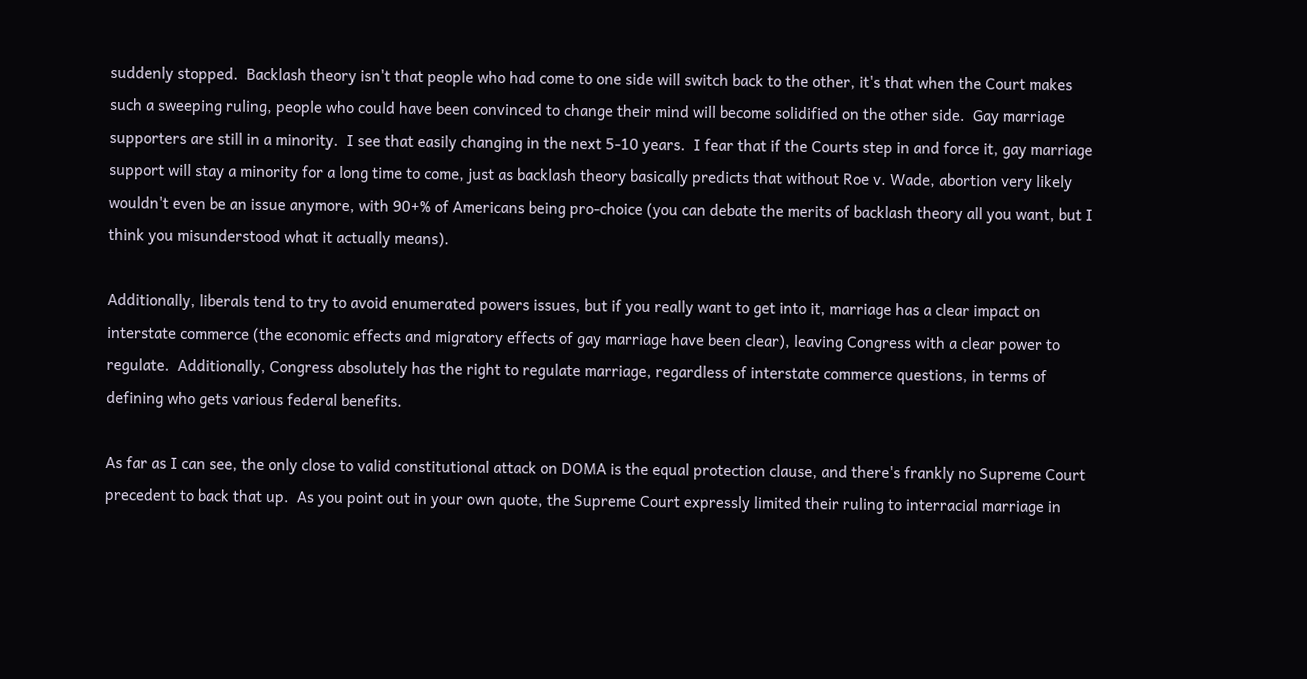suddenly stopped.  Backlash theory isn't that people who had come to one side will switch back to the other, it's that when the Court makes such a sweeping ruling, people who could have been convinced to change their mind will become solidified on the other side.  Gay marriage supporters are still in a minority.  I see that easily changing in the next 5-10 years.  I fear that if the Courts step in and force it, gay marriage support will stay a minority for a long time to come, just as backlash theory basically predicts that without Roe v. Wade, abortion very likely wouldn't even be an issue anymore, with 90+% of Americans being pro-choice (you can debate the merits of backlash theory all you want, but I think you misunderstood what it actually means).

Additionally, liberals tend to try to avoid enumerated powers issues, but if you really want to get into it, marriage has a clear impact on interstate commerce (the economic effects and migratory effects of gay marriage have been clear), leaving Congress with a clear power to regulate.  Additionally, Congress absolutely has the right to regulate marriage, regardless of interstate commerce questions, in terms of defining who gets various federal benefits.

As far as I can see, the only close to valid constitutional attack on DOMA is the equal protection clause, and there's frankly no Supreme Court precedent to back that up.  As you point out in your own quote, the Supreme Court expressly limited their ruling to interracial marriage in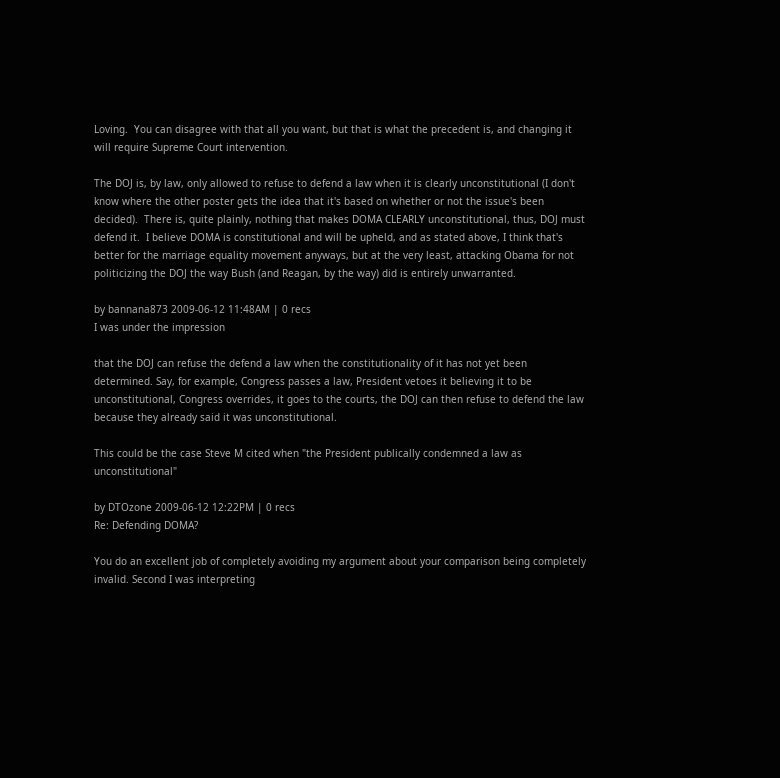Loving.  You can disagree with that all you want, but that is what the precedent is, and changing it will require Supreme Court intervention.

The DOJ is, by law, only allowed to refuse to defend a law when it is clearly unconstitutional (I don't know where the other poster gets the idea that it's based on whether or not the issue's been decided).  There is, quite plainly, nothing that makes DOMA CLEARLY unconstitutional, thus, DOJ must defend it.  I believe DOMA is constitutional and will be upheld, and as stated above, I think that's better for the marriage equality movement anyways, but at the very least, attacking Obama for not politicizing the DOJ the way Bush (and Reagan, by the way) did is entirely unwarranted.

by bannana873 2009-06-12 11:48AM | 0 recs
I was under the impression

that the DOJ can refuse the defend a law when the constitutionality of it has not yet been determined. Say, for example, Congress passes a law, President vetoes it believing it to be unconstitutional, Congress overrides, it goes to the courts, the DOJ can then refuse to defend the law because they already said it was unconstitutional.

This could be the case Steve M cited when "the President publically condemned a law as unconstitutional"

by DTOzone 2009-06-12 12:22PM | 0 recs
Re: Defending DOMA?

You do an excellent job of completely avoiding my argument about your comparison being completely invalid. Second I was interpreting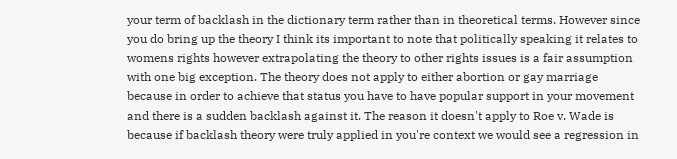your term of backlash in the dictionary term rather than in theoretical terms. However since you do bring up the theory I think its important to note that politically speaking it relates to womens rights however extrapolating the theory to other rights issues is a fair assumption with one big exception. The theory does not apply to either abortion or gay marriage because in order to achieve that status you have to have popular support in your movement and there is a sudden backlash against it. The reason it doesn't apply to Roe v. Wade is because if backlash theory were truly applied in you're context we would see a regression in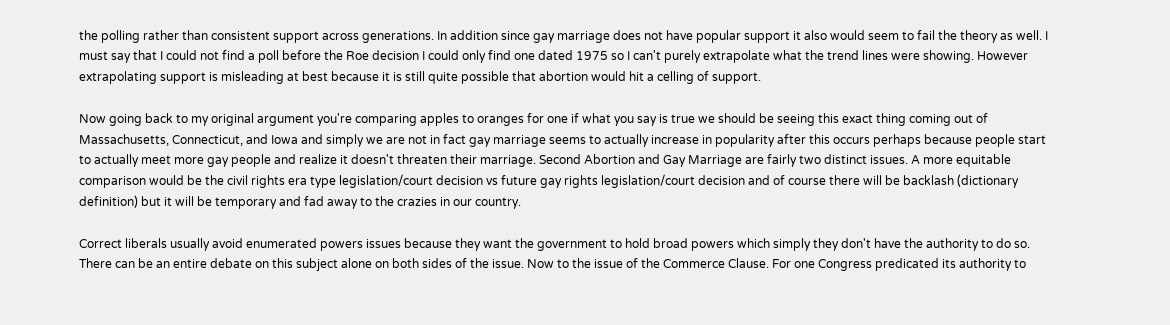the polling rather than consistent support across generations. In addition since gay marriage does not have popular support it also would seem to fail the theory as well. I must say that I could not find a poll before the Roe decision I could only find one dated 1975 so I can't purely extrapolate what the trend lines were showing. However extrapolating support is misleading at best because it is still quite possible that abortion would hit a celling of support.

Now going back to my original argument you're comparing apples to oranges for one if what you say is true we should be seeing this exact thing coming out of Massachusetts, Connecticut, and Iowa and simply we are not in fact gay marriage seems to actually increase in popularity after this occurs perhaps because people start to actually meet more gay people and realize it doesn't threaten their marriage. Second Abortion and Gay Marriage are fairly two distinct issues. A more equitable comparison would be the civil rights era type legislation/court decision vs future gay rights legislation/court decision and of course there will be backlash (dictionary definition) but it will be temporary and fad away to the crazies in our country.

Correct liberals usually avoid enumerated powers issues because they want the government to hold broad powers which simply they don't have the authority to do so. There can be an entire debate on this subject alone on both sides of the issue. Now to the issue of the Commerce Clause. For one Congress predicated its authority to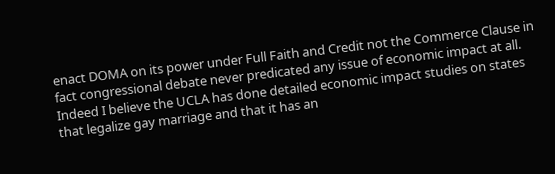enact DOMA on its power under Full Faith and Credit not the Commerce Clause in fact congressional debate never predicated any issue of economic impact at all. Indeed I believe the UCLA has done detailed economic impact studies on states that legalize gay marriage and that it has an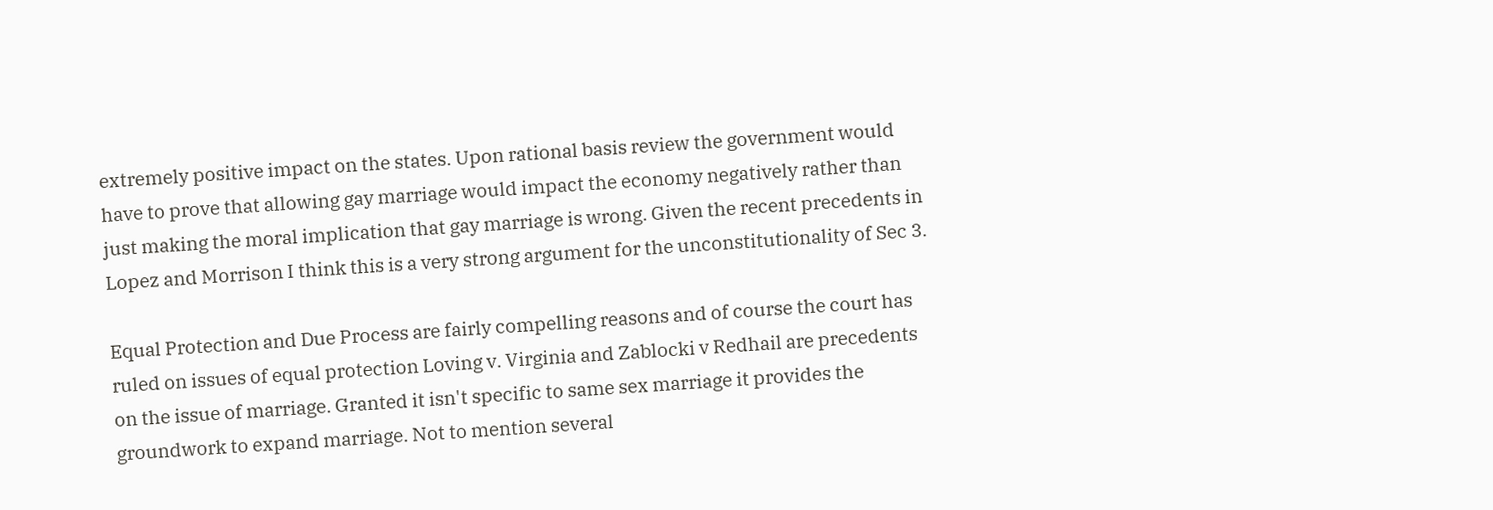extremely positive impact on the states. Upon rational basis review the government would have to prove that allowing gay marriage would impact the economy negatively rather than just making the moral implication that gay marriage is wrong. Given the recent precedents in Lopez and Morrison I think this is a very strong argument for the unconstitutionality of Sec 3.

Equal Protection and Due Process are fairly compelling reasons and of course the court has ruled on issues of equal protection Loving v. Virginia and Zablocki v Redhail are precedents on the issue of marriage. Granted it isn't specific to same sex marriage it provides the groundwork to expand marriage. Not to mention several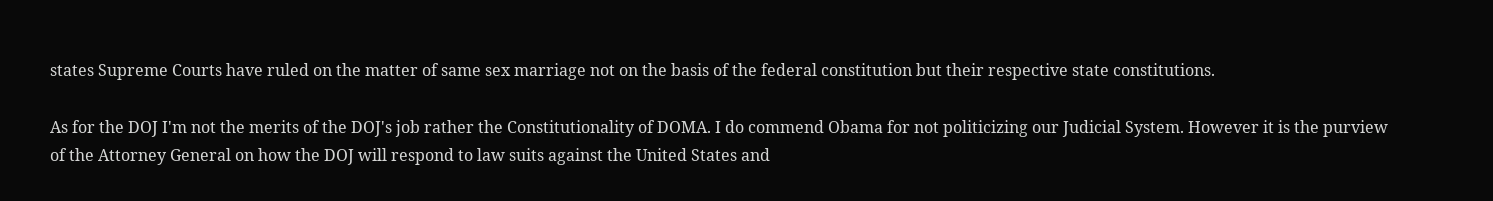states Supreme Courts have ruled on the matter of same sex marriage not on the basis of the federal constitution but their respective state constitutions.

As for the DOJ I'm not the merits of the DOJ's job rather the Constitutionality of DOMA. I do commend Obama for not politicizing our Judicial System. However it is the purview of the Attorney General on how the DOJ will respond to law suits against the United States and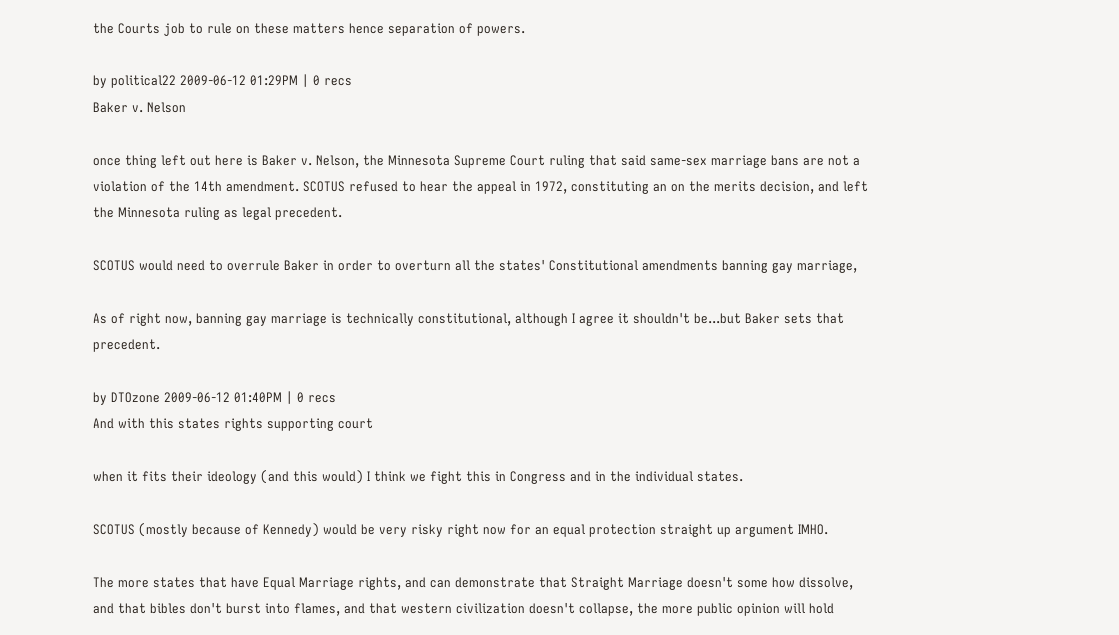the Courts job to rule on these matters hence separation of powers.

by political22 2009-06-12 01:29PM | 0 recs
Baker v. Nelson

once thing left out here is Baker v. Nelson, the Minnesota Supreme Court ruling that said same-sex marriage bans are not a violation of the 14th amendment. SCOTUS refused to hear the appeal in 1972, constituting an on the merits decision, and left the Minnesota ruling as legal precedent.

SCOTUS would need to overrule Baker in order to overturn all the states' Constitutional amendments banning gay marriage,

As of right now, banning gay marriage is technically constitutional, although I agree it shouldn't be...but Baker sets that precedent.

by DTOzone 2009-06-12 01:40PM | 0 recs
And with this states rights supporting court

when it fits their ideology (and this would) I think we fight this in Congress and in the individual states.

SCOTUS (mostly because of Kennedy) would be very risky right now for an equal protection straight up argument IMHO.

The more states that have Equal Marriage rights, and can demonstrate that Straight Marriage doesn't some how dissolve, and that bibles don't burst into flames, and that western civilization doesn't collapse, the more public opinion will hold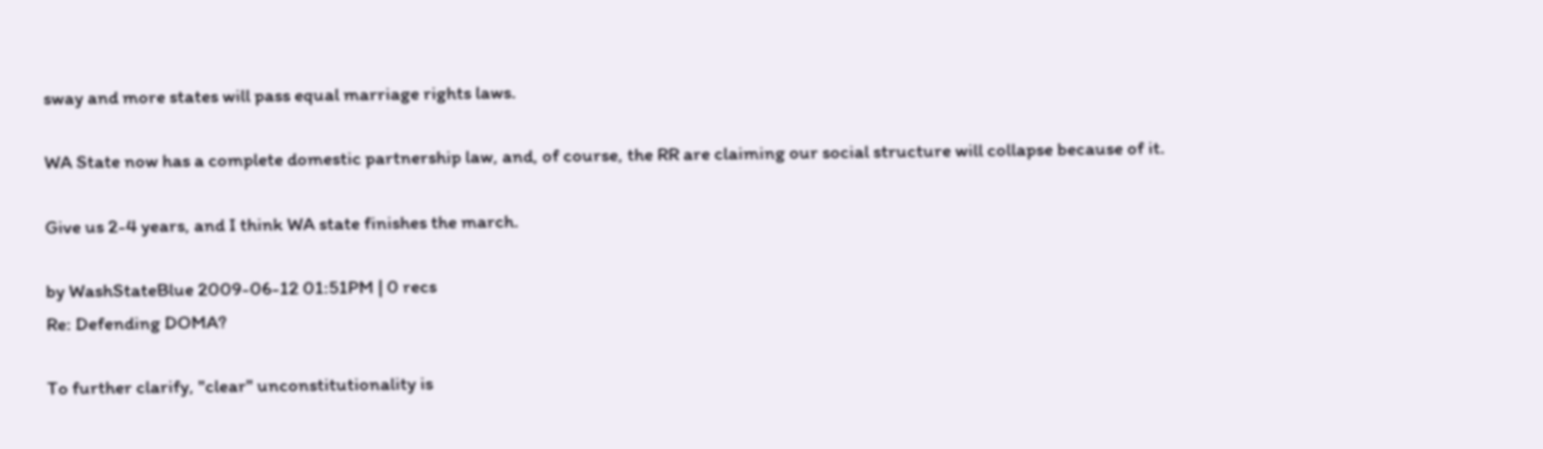sway and more states will pass equal marriage rights laws.

WA State now has a complete domestic partnership law, and, of course, the RR are claiming our social structure will collapse because of it.

Give us 2-4 years, and I think WA state finishes the march.

by WashStateBlue 2009-06-12 01:51PM | 0 recs
Re: Defending DOMA?

To further clarify, "clear" unconstitutionality is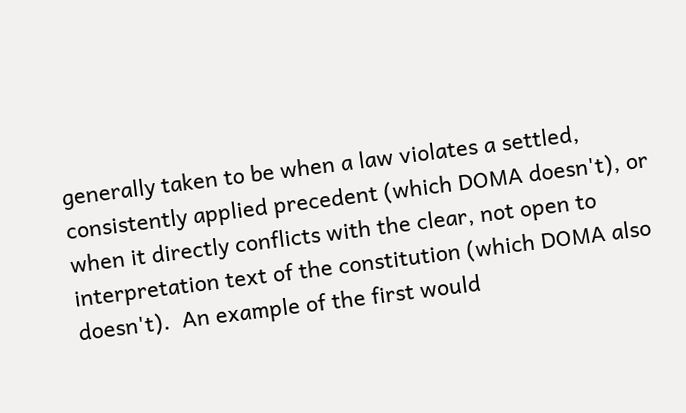generally taken to be when a law violates a settled, consistently applied precedent (which DOMA doesn't), or when it directly conflicts with the clear, not open to interpretation text of the constitution (which DOMA also doesn't).  An example of the first would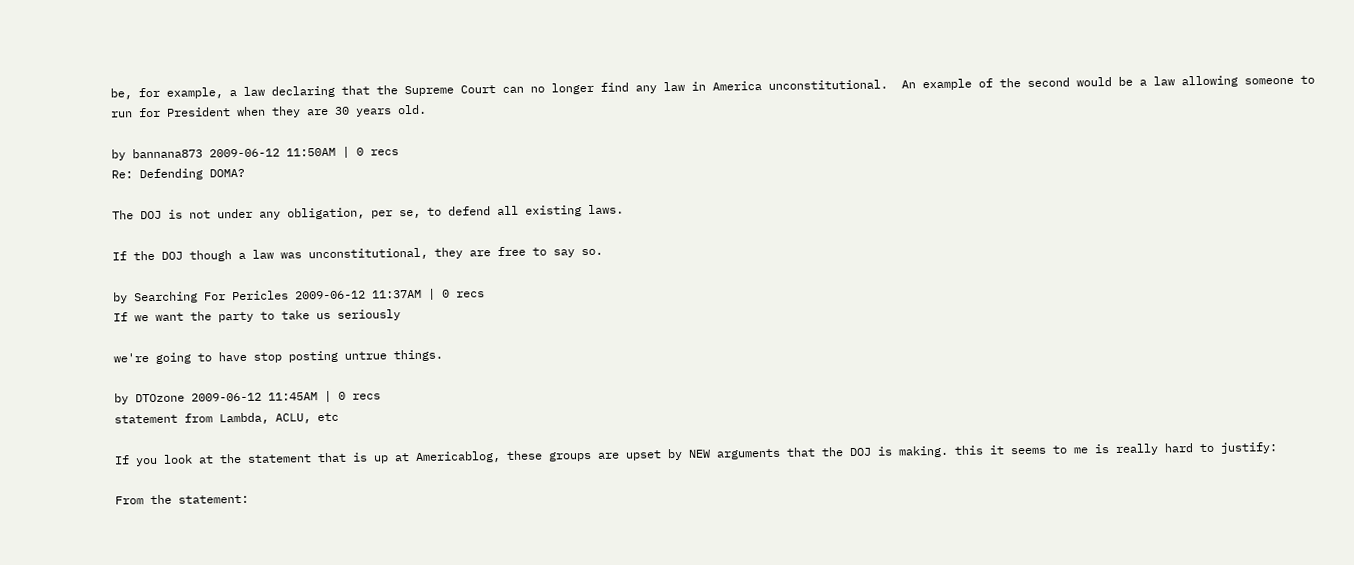be, for example, a law declaring that the Supreme Court can no longer find any law in America unconstitutional.  An example of the second would be a law allowing someone to run for President when they are 30 years old.

by bannana873 2009-06-12 11:50AM | 0 recs
Re: Defending DOMA?

The DOJ is not under any obligation, per se, to defend all existing laws.

If the DOJ though a law was unconstitutional, they are free to say so.

by Searching For Pericles 2009-06-12 11:37AM | 0 recs
If we want the party to take us seriously

we're going to have stop posting untrue things.

by DTOzone 2009-06-12 11:45AM | 0 recs
statement from Lambda, ACLU, etc

If you look at the statement that is up at Americablog, these groups are upset by NEW arguments that the DOJ is making. this it seems to me is really hard to justify:

From the statement: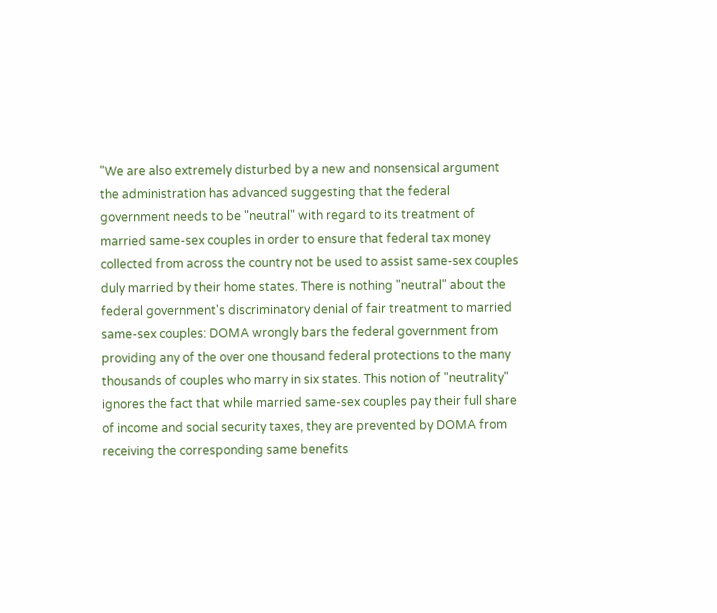"We are also extremely disturbed by a new and nonsensical argument the administration has advanced suggesting that the federal government needs to be "neutral" with regard to its treatment of married same-sex couples in order to ensure that federal tax money collected from across the country not be used to assist same-sex couples duly married by their home states. There is nothing "neutral" about the federal government's discriminatory denial of fair treatment to married same-sex couples: DOMA wrongly bars the federal government from providing any of the over one thousand federal protections to the many thousands of couples who marry in six states. This notion of "neutrality" ignores the fact that while married same-sex couples pay their full share of income and social security taxes, they are prevented by DOMA from receiving the corresponding same benefits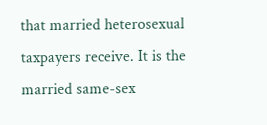that married heterosexual taxpayers receive. It is the married same-sex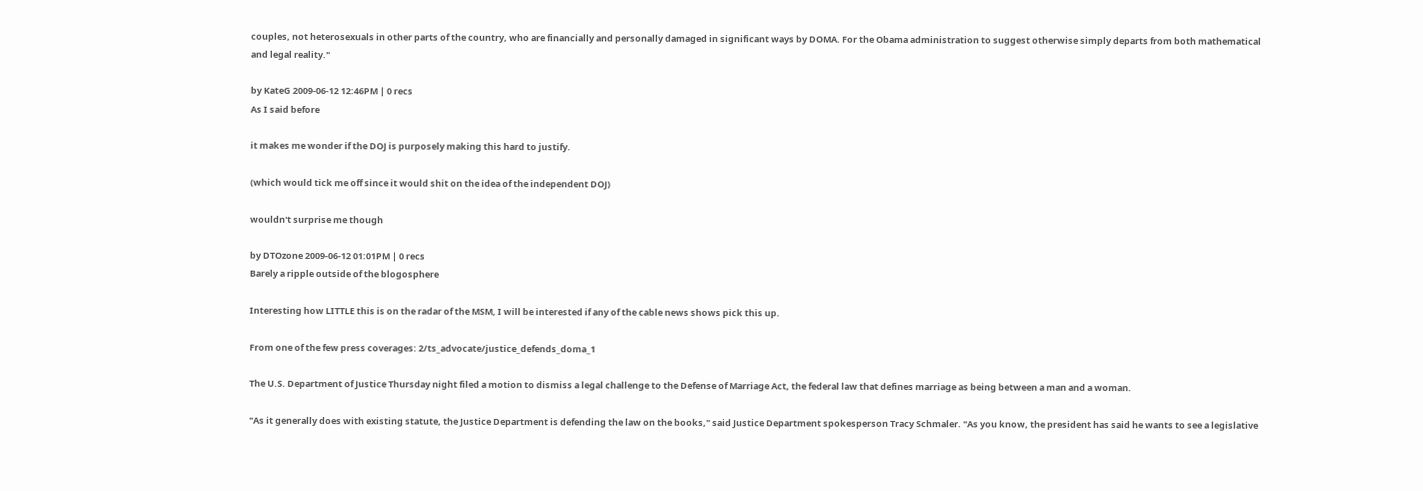couples, not heterosexuals in other parts of the country, who are financially and personally damaged in significant ways by DOMA. For the Obama administration to suggest otherwise simply departs from both mathematical and legal reality."

by KateG 2009-06-12 12:46PM | 0 recs
As I said before

it makes me wonder if the DOJ is purposely making this hard to justify.

(which would tick me off since it would shit on the idea of the independent DOJ)

wouldn't surprise me though

by DTOzone 2009-06-12 01:01PM | 0 recs
Barely a ripple outside of the blogosphere

Interesting how LITTLE this is on the radar of the MSM, I will be interested if any of the cable news shows pick this up.

From one of the few press coverages: 2/ts_advocate/justice_defends_doma_1

The U.S. Department of Justice Thursday night filed a motion to dismiss a legal challenge to the Defense of Marriage Act, the federal law that defines marriage as being between a man and a woman.

"As it generally does with existing statute, the Justice Department is defending the law on the books," said Justice Department spokesperson Tracy Schmaler. "As you know, the president has said he wants to see a legislative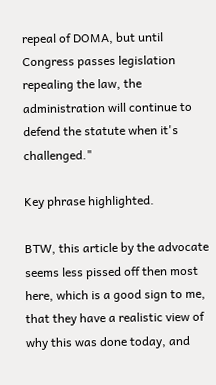repeal of DOMA, but until Congress passes legislation repealing the law, the administration will continue to defend the statute when it's challenged."

Key phrase highlighted.

BTW, this article by the advocate seems less pissed off then most here, which is a good sign to me, that they have a realistic view of why this was done today, and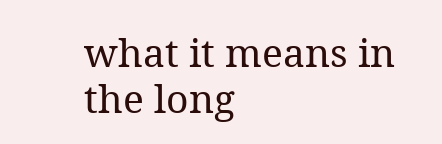what it means in the long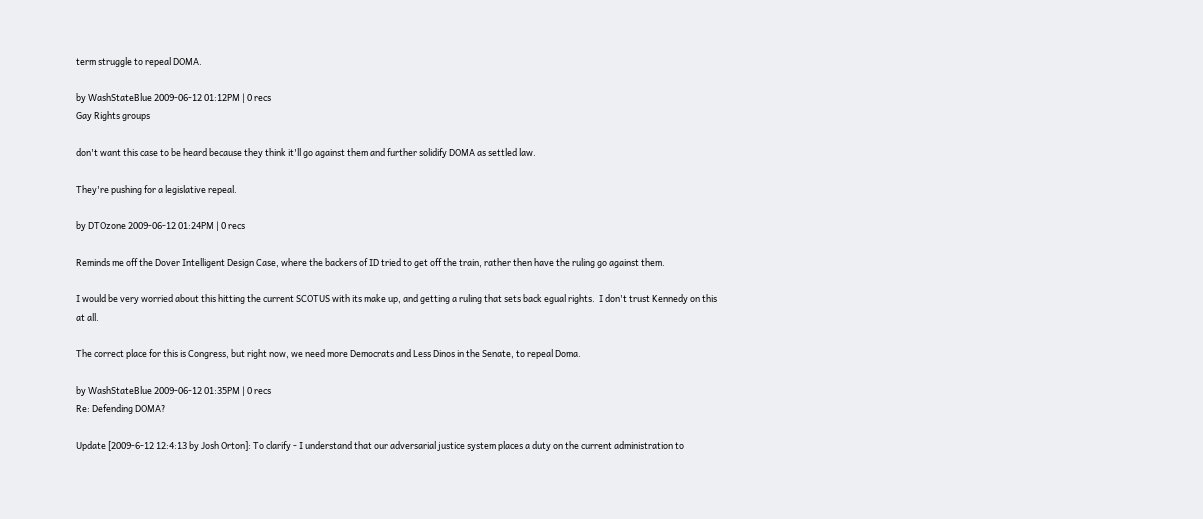term struggle to repeal DOMA.

by WashStateBlue 2009-06-12 01:12PM | 0 recs
Gay Rights groups

don't want this case to be heard because they think it'll go against them and further solidify DOMA as settled law.

They're pushing for a legislative repeal.

by DTOzone 2009-06-12 01:24PM | 0 recs

Reminds me off the Dover Intelligent Design Case, where the backers of ID tried to get off the train, rather then have the ruling go against them.

I would be very worried about this hitting the current SCOTUS with its make up, and getting a ruling that sets back egual rights.  I don't trust Kennedy on this at all.

The correct place for this is Congress, but right now, we need more Democrats and Less Dinos in the Senate, to repeal Doma.

by WashStateBlue 2009-06-12 01:35PM | 0 recs
Re: Defending DOMA?

Update [2009-6-12 12:4:13 by Josh Orton]: To clarify - I understand that our adversarial justice system places a duty on the current administration to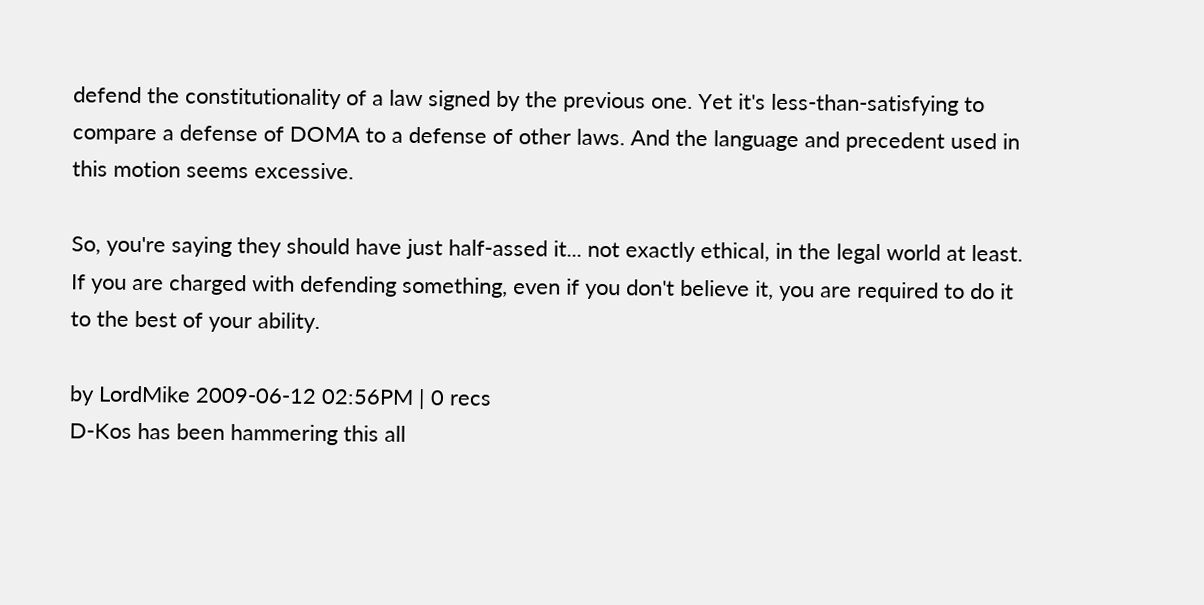defend the constitutionality of a law signed by the previous one. Yet it's less-than-satisfying to compare a defense of DOMA to a defense of other laws. And the language and precedent used in this motion seems excessive.

So, you're saying they should have just half-assed it... not exactly ethical, in the legal world at least.  If you are charged with defending something, even if you don't believe it, you are required to do it to the best of your ability.

by LordMike 2009-06-12 02:56PM | 0 recs
D-Kos has been hammering this all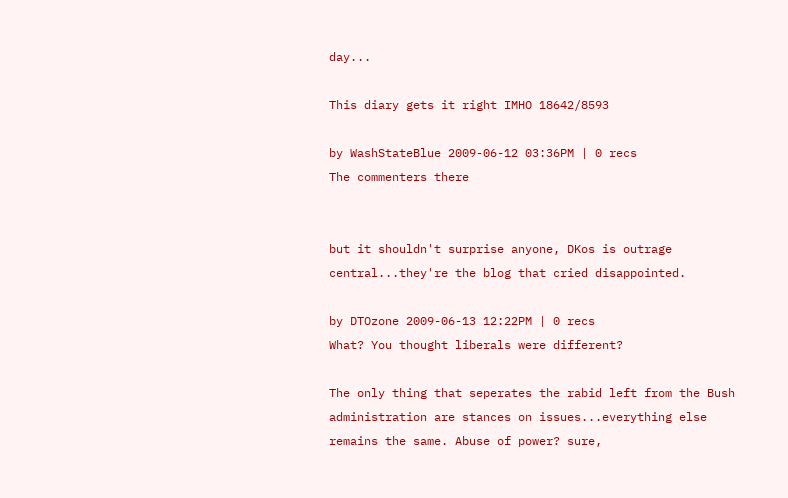day...

This diary gets it right IMHO 18642/8593

by WashStateBlue 2009-06-12 03:36PM | 0 recs
The commenters there


but it shouldn't surprise anyone, DKos is outrage central...they're the blog that cried disappointed.

by DTOzone 2009-06-13 12:22PM | 0 recs
What? You thought liberals were different?

The only thing that seperates the rabid left from the Bush administration are stances on issues...everything else remains the same. Abuse of power? sure,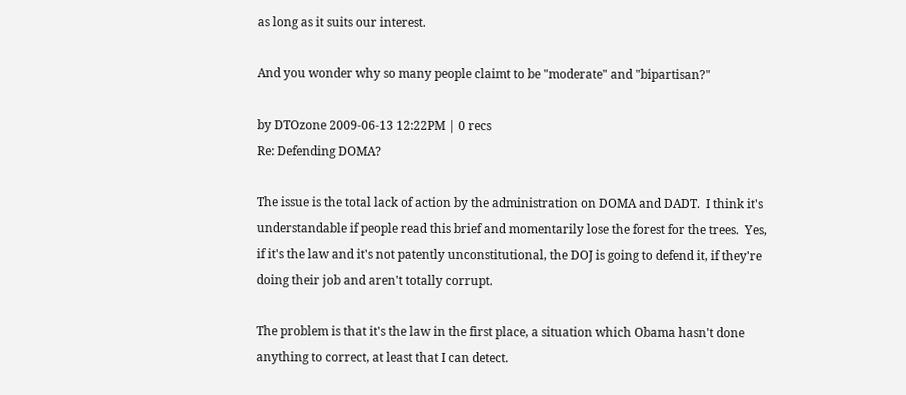as long as it suits our interest.

And you wonder why so many people claimt to be "moderate" and "bipartisan?"

by DTOzone 2009-06-13 12:22PM | 0 recs
Re: Defending DOMA?

The issue is the total lack of action by the administration on DOMA and DADT.  I think it's understandable if people read this brief and momentarily lose the forest for the trees.  Yes, if it's the law and it's not patently unconstitutional, the DOJ is going to defend it, if they're doing their job and aren't totally corrupt.

The problem is that it's the law in the first place, a situation which Obama hasn't done anything to correct, at least that I can detect.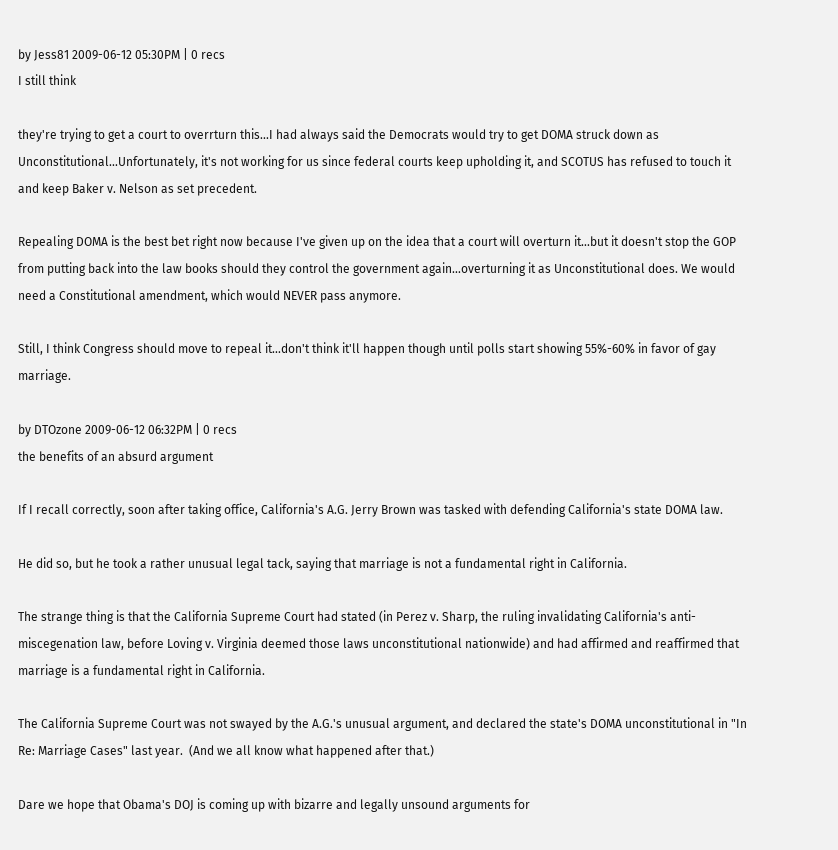by Jess81 2009-06-12 05:30PM | 0 recs
I still think

they're trying to get a court to overrturn this...I had always said the Democrats would try to get DOMA struck down as Unconstitutional...Unfortunately, it's not working for us since federal courts keep upholding it, and SCOTUS has refused to touch it and keep Baker v. Nelson as set precedent.

Repealing DOMA is the best bet right now because I've given up on the idea that a court will overturn it...but it doesn't stop the GOP from putting back into the law books should they control the government again...overturning it as Unconstitutional does. We would need a Constitutional amendment, which would NEVER pass anymore.

Still, I think Congress should move to repeal it...don't think it'll happen though until polls start showing 55%-60% in favor of gay marriage.

by DTOzone 2009-06-12 06:32PM | 0 recs
the benefits of an absurd argument

If I recall correctly, soon after taking office, California's A.G. Jerry Brown was tasked with defending California's state DOMA law.

He did so, but he took a rather unusual legal tack, saying that marriage is not a fundamental right in California.

The strange thing is that the California Supreme Court had stated (in Perez v. Sharp, the ruling invalidating California's anti-miscegenation law, before Loving v. Virginia deemed those laws unconstitutional nationwide) and had affirmed and reaffirmed that marriage is a fundamental right in California.

The California Supreme Court was not swayed by the A.G.'s unusual argument, and declared the state's DOMA unconstitutional in "In Re: Marriage Cases" last year.  (And we all know what happened after that.)

Dare we hope that Obama's DOJ is coming up with bizarre and legally unsound arguments for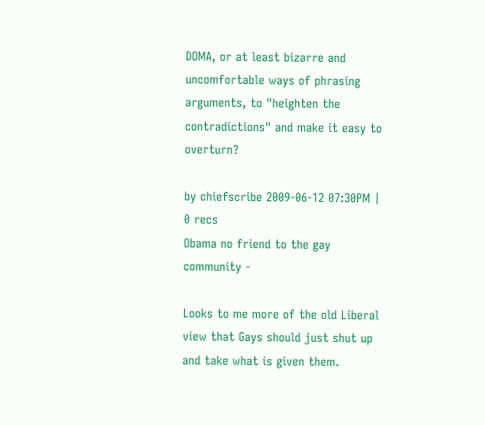DOMA, or at least bizarre and uncomfortable ways of phrasing arguments, to "heighten the contradictions" and make it easy to overturn?

by chiefscribe 2009-06-12 07:30PM | 0 recs
Obama no friend to the gay community -

Looks to me more of the old Liberal view that Gays should just shut up and take what is given them.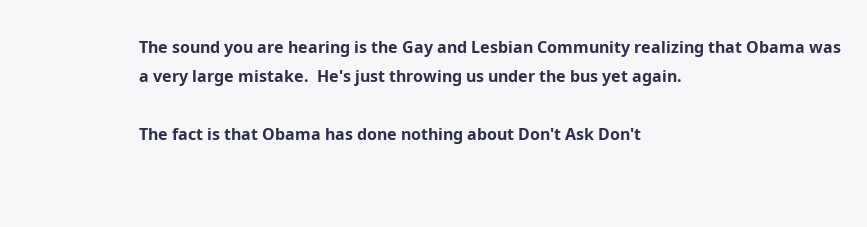The sound you are hearing is the Gay and Lesbian Community realizing that Obama was a very large mistake.  He's just throwing us under the bus yet again.

The fact is that Obama has done nothing about Don't Ask Don't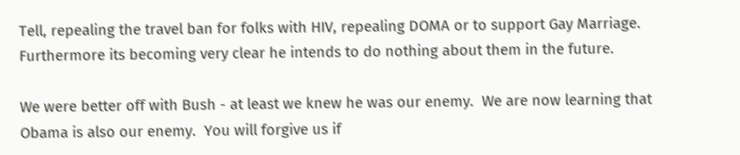Tell, repealing the travel ban for folks with HIV, repealing DOMA or to support Gay Marriage.  Furthermore its becoming very clear he intends to do nothing about them in the future.

We were better off with Bush - at least we knew he was our enemy.  We are now learning that Obama is also our enemy.  You will forgive us if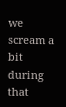we scream a bit during that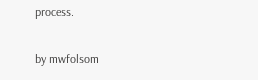process.

by mwfolsom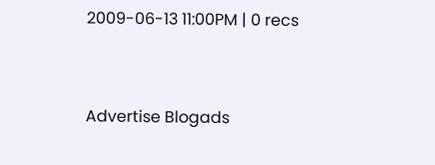2009-06-13 11:00PM | 0 recs


Advertise Blogads